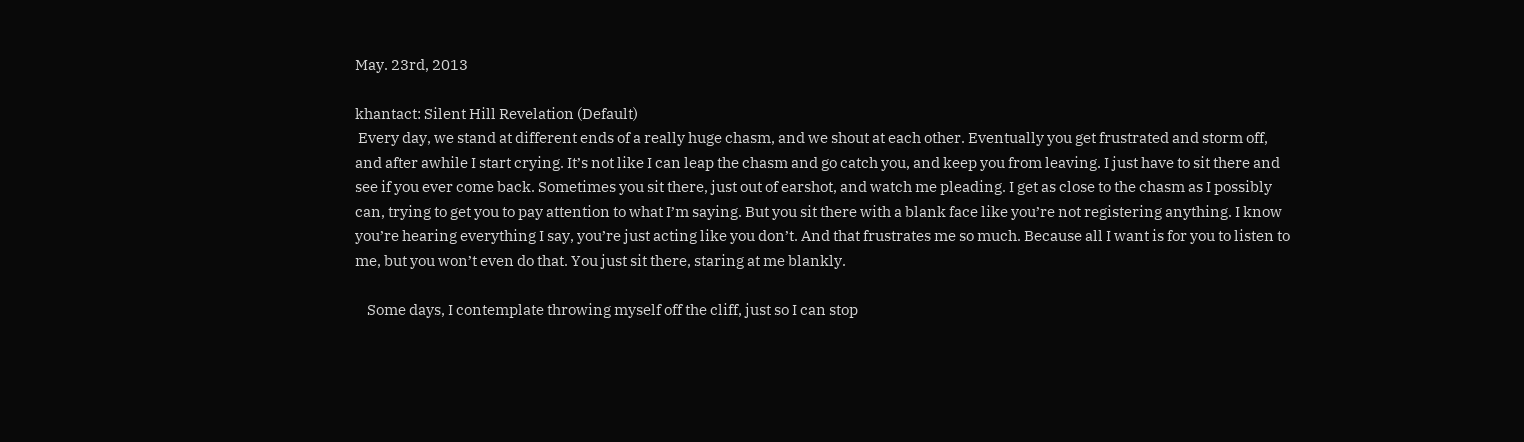May. 23rd, 2013

khantact: Silent Hill Revelation (Default)
 Every day, we stand at different ends of a really huge chasm, and we shout at each other. Eventually you get frustrated and storm off, and after awhile I start crying. It’s not like I can leap the chasm and go catch you, and keep you from leaving. I just have to sit there and see if you ever come back. Sometimes you sit there, just out of earshot, and watch me pleading. I get as close to the chasm as I possibly can, trying to get you to pay attention to what I’m saying. But you sit there with a blank face like you’re not registering anything. I know you’re hearing everything I say, you’re just acting like you don’t. And that frustrates me so much. Because all I want is for you to listen to me, but you won’t even do that. You just sit there, staring at me blankly.

    Some days, I contemplate throwing myself off the cliff, just so I can stop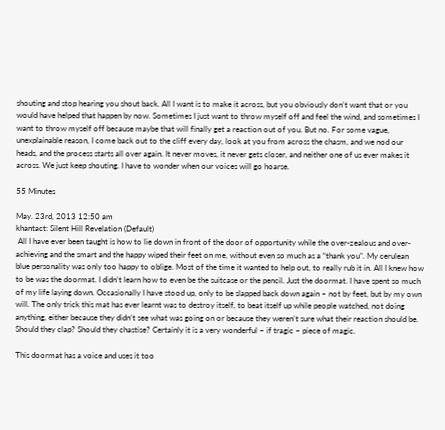shouting and stop hearing you shout back. All I want is to make it across, but you obviously don’t want that or you would have helped that happen by now. Sometimes I just want to throw myself off and feel the wind, and sometimes I want to throw myself off because maybe that will finally get a reaction out of you. But no. For some vague, unexplainable reason, I come back out to the cliff every day, look at you from across the chasm, and we nod our heads, and the process starts all over again. It never moves, it never gets closer, and neither one of us ever makes it across. We just keep shouting. I have to wonder when our voices will go hoarse.

55 Minutes

May. 23rd, 2013 12:50 am
khantact: Silent Hill Revelation (Default)
 All I have ever been taught is how to lie down in front of the door of opportunity while the over-zealous and over-achieving and the smart and the happy wiped their feet on me, without even so much as a “thank you”. My cerulean blue personality was only too happy to oblige. Most of the time it wanted to help out, to really rub it in. All I knew how to be was the doormat. I didn’t learn how to even be the suitcase or the pencil. Just the doormat. I have spent so much of my life laying down. Occasionally I have stood up, only to be slapped back down again – not by feet, but by my own will. The only trick this mat has ever learnt was to destroy itself, to beat itself up while people watched, not doing anything, either because they didn’t see what was going on or because they weren’t sure what their reaction should be. Should they clap? Should they chastise? Certainly it is a very wonderful – if tragic – piece of magic.

This doormat has a voice and uses it too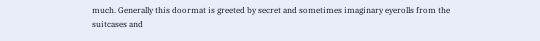much. Generally this doormat is greeted by secret and sometimes imaginary eyerolls from the suitcases and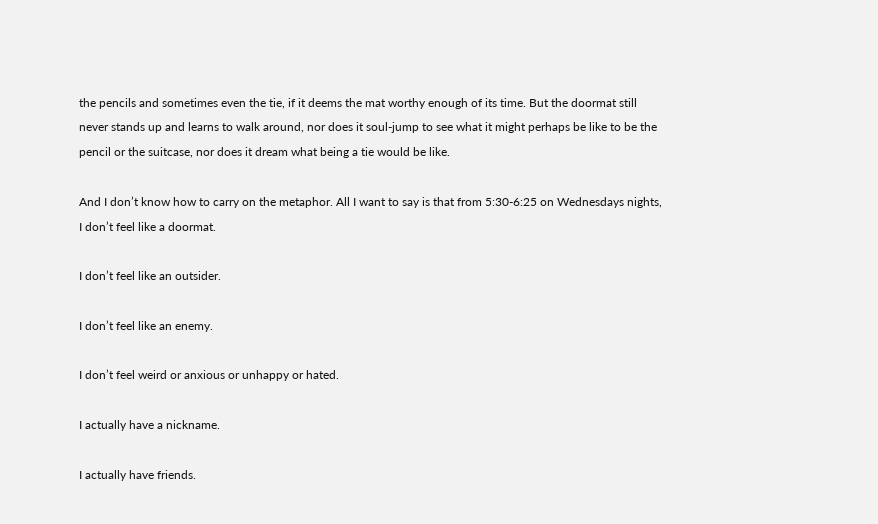the pencils and sometimes even the tie, if it deems the mat worthy enough of its time. But the doormat still never stands up and learns to walk around, nor does it soul-jump to see what it might perhaps be like to be the pencil or the suitcase, nor does it dream what being a tie would be like.

And I don’t know how to carry on the metaphor. All I want to say is that from 5:30-6:25 on Wednesdays nights, I don’t feel like a doormat.

I don’t feel like an outsider.

I don’t feel like an enemy.

I don’t feel weird or anxious or unhappy or hated.

I actually have a nickname.

I actually have friends.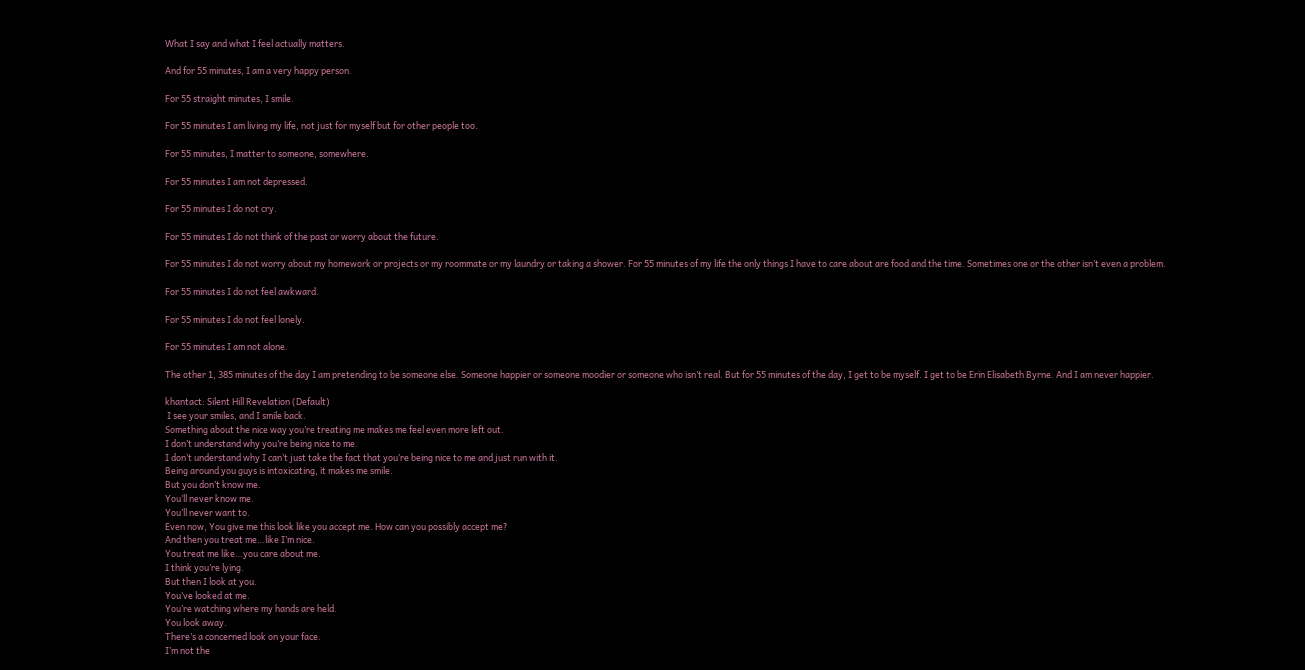What I say and what I feel actually matters.

And for 55 minutes, I am a very happy person.

For 55 straight minutes, I smile.

For 55 minutes I am living my life, not just for myself but for other people too.

For 55 minutes, I matter to someone, somewhere.

For 55 minutes I am not depressed.

For 55 minutes I do not cry.

For 55 minutes I do not think of the past or worry about the future.

For 55 minutes I do not worry about my homework or projects or my roommate or my laundry or taking a shower. For 55 minutes of my life the only things I have to care about are food and the time. Sometimes one or the other isn’t even a problem.

For 55 minutes I do not feel awkward.

For 55 minutes I do not feel lonely.

For 55 minutes I am not alone.

The other 1, 385 minutes of the day I am pretending to be someone else. Someone happier or someone moodier or someone who isn’t real. But for 55 minutes of the day, I get to be myself. I get to be Erin Elisabeth Byrne. And I am never happier.

khantact: Silent Hill Revelation (Default)
 I see your smiles, and I smile back.
Something about the nice way you’re treating me makes me feel even more left out.
I don’t understand why you’re being nice to me.
I don’t understand why I can’t just take the fact that you’re being nice to me and just run with it.
Being around you guys is intoxicating, it makes me smile.
But you don’t know me.
You’ll never know me.
You’ll never want to.
Even now, You give me this look like you accept me. How can you possibly accept me?
And then you treat me…like I’m nice.
You treat me like…you care about me.
I think you’re lying.
But then I look at you.
You’ve looked at me.
You’re watching where my hands are held.
You look away.
There’s a concerned look on your face.
I’m not the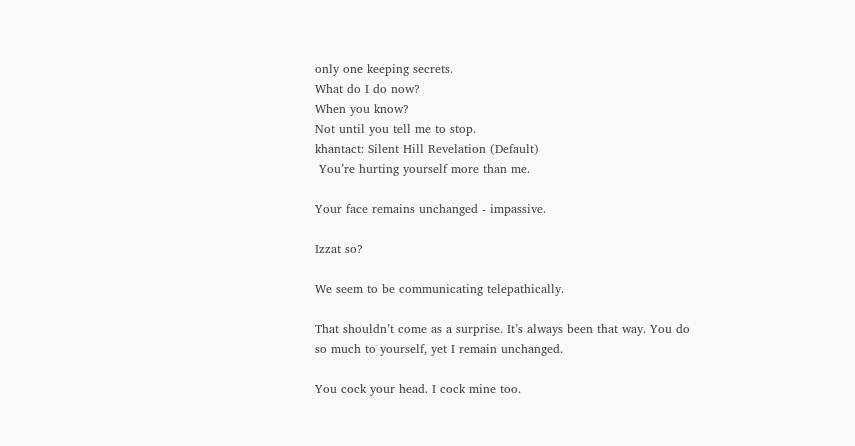only one keeping secrets.
What do I do now?
When you know?
Not until you tell me to stop.
khantact: Silent Hill Revelation (Default)
 You’re hurting yourself more than me.

Your face remains unchanged - impassive.

Izzat so?

We seem to be communicating telepathically.

That shouldn’t come as a surprise. It’s always been that way. You do so much to yourself, yet I remain unchanged.

You cock your head. I cock mine too.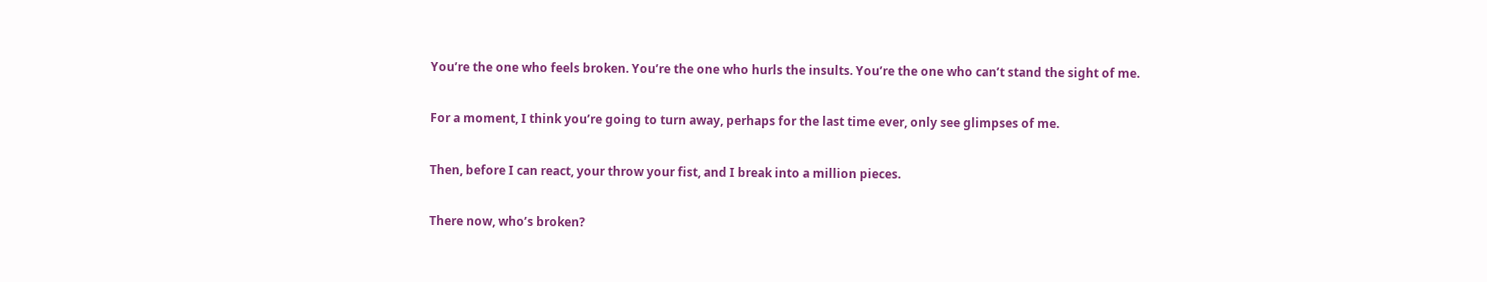You’re the one who feels broken. You’re the one who hurls the insults. You’re the one who can’t stand the sight of me.

For a moment, I think you’re going to turn away, perhaps for the last time ever, only see glimpses of me.

Then, before I can react, your throw your fist, and I break into a million pieces.

There now, who’s broken?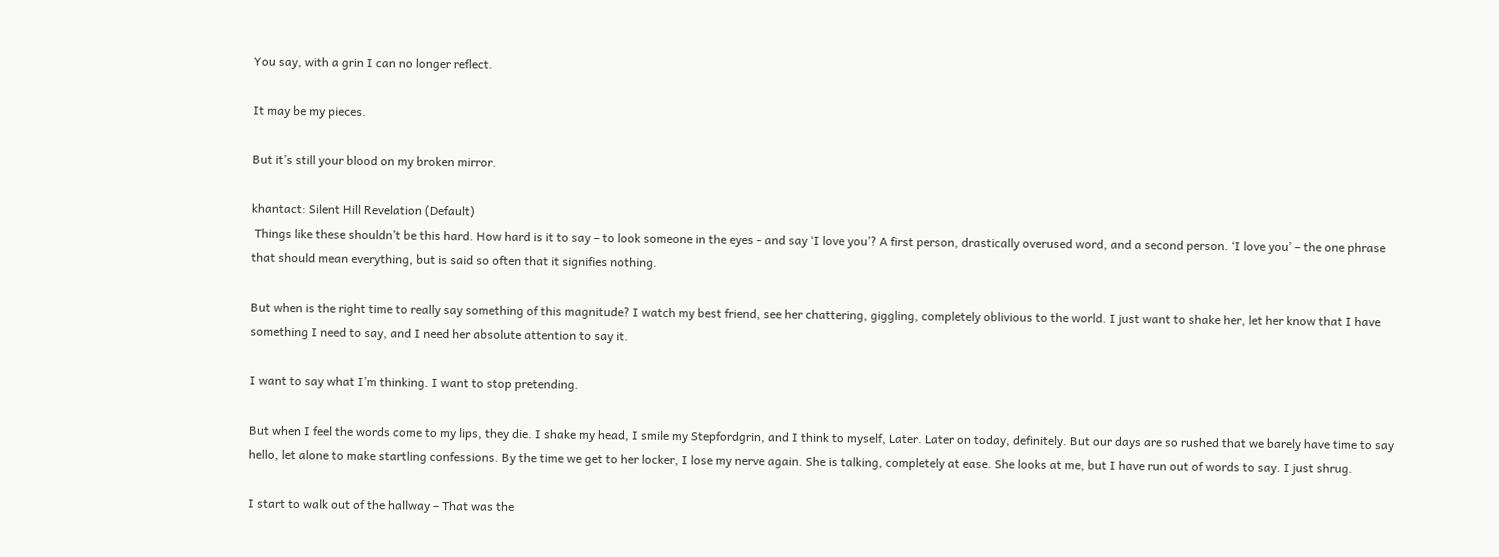You say, with a grin I can no longer reflect.

It may be my pieces.

But it’s still your blood on my broken mirror.

khantact: Silent Hill Revelation (Default)
 Things like these shouldn’t be this hard. How hard is it to say – to look someone in the eyes - and say ‘I love you’? A first person, drastically overused word, and a second person. ‘I love you’ – the one phrase that should mean everything, but is said so often that it signifies nothing.

But when is the right time to really say something of this magnitude? I watch my best friend, see her chattering, giggling, completely oblivious to the world. I just want to shake her, let her know that I have something I need to say, and I need her absolute attention to say it.

I want to say what I’m thinking. I want to stop pretending.

But when I feel the words come to my lips, they die. I shake my head, I smile my Stepfordgrin, and I think to myself, Later. Later on today, definitely. But our days are so rushed that we barely have time to say hello, let alone to make startling confessions. By the time we get to her locker, I lose my nerve again. She is talking, completely at ease. She looks at me, but I have run out of words to say. I just shrug.

I start to walk out of the hallway – That was the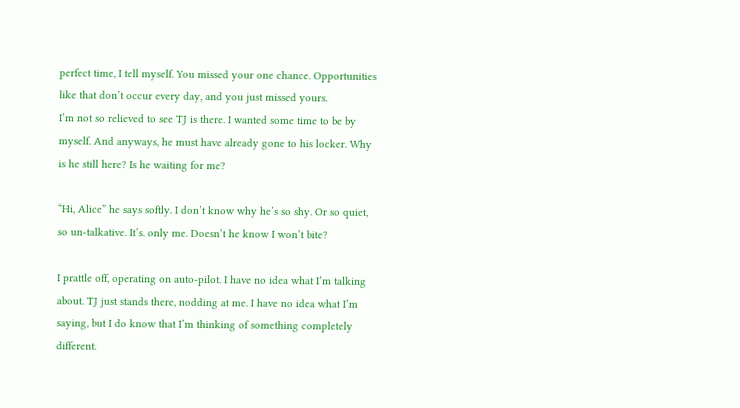perfect time, I tell myself. You missed your one chance. Opportunities like that don’t occur every day, and you just missed yours.
I’m not so relieved to see TJ is there. I wanted some time to be by myself. And anyways, he must have already gone to his locker. Why is he still here? Is he waiting for me?

“Hi, Alice” he says softly. I don’t know why he’s so shy. Or so quiet, so un-talkative. It’s. only me. Doesn’t he know I won’t bite?

I prattle off, operating on auto-pilot. I have no idea what I’m talking about. TJ just stands there, nodding at me. I have no idea what I’m saying, but I do know that I’m thinking of something completely different.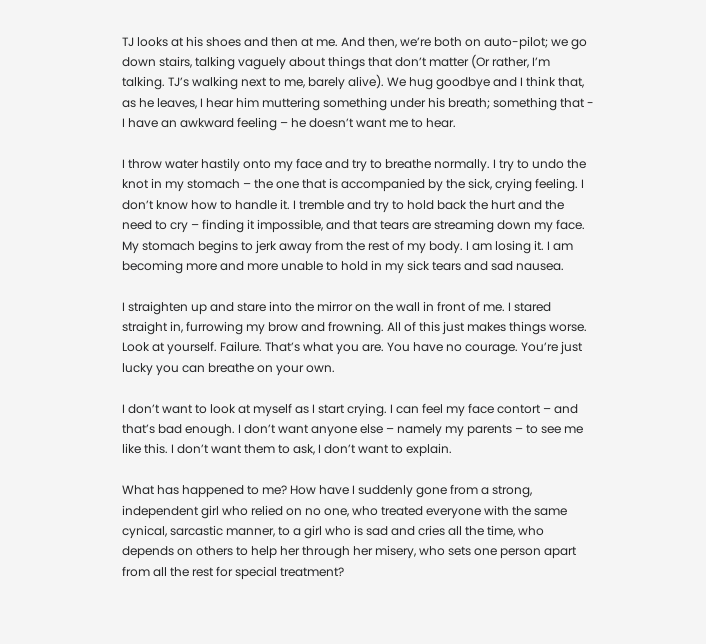TJ looks at his shoes and then at me. And then, we’re both on auto-pilot; we go down stairs, talking vaguely about things that don’t matter (Or rather, I’m talking. TJ’s walking next to me, barely alive). We hug goodbye and I think that, as he leaves, I hear him muttering something under his breath; something that - I have an awkward feeling – he doesn’t want me to hear.

I throw water hastily onto my face and try to breathe normally. I try to undo the knot in my stomach – the one that is accompanied by the sick, crying feeling. I don’t know how to handle it. I tremble and try to hold back the hurt and the need to cry – finding it impossible, and that tears are streaming down my face. My stomach begins to jerk away from the rest of my body. I am losing it. I am becoming more and more unable to hold in my sick tears and sad nausea.

I straighten up and stare into the mirror on the wall in front of me. I stared straight in, furrowing my brow and frowning. All of this just makes things worse. Look at yourself. Failure. That’s what you are. You have no courage. You’re just lucky you can breathe on your own.

I don’t want to look at myself as I start crying. I can feel my face contort – and that’s bad enough. I don’t want anyone else – namely my parents – to see me like this. I don’t want them to ask, I don’t want to explain.

What has happened to me? How have I suddenly gone from a strong, independent girl who relied on no one, who treated everyone with the same cynical, sarcastic manner, to a girl who is sad and cries all the time, who depends on others to help her through her misery, who sets one person apart from all the rest for special treatment?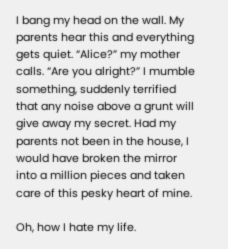I bang my head on the wall. My parents hear this and everything gets quiet. “Alice?” my mother calls. “Are you alright?” I mumble something, suddenly terrified that any noise above a grunt will give away my secret. Had my parents not been in the house, I would have broken the mirror into a million pieces and taken care of this pesky heart of mine.

Oh, how I hate my life.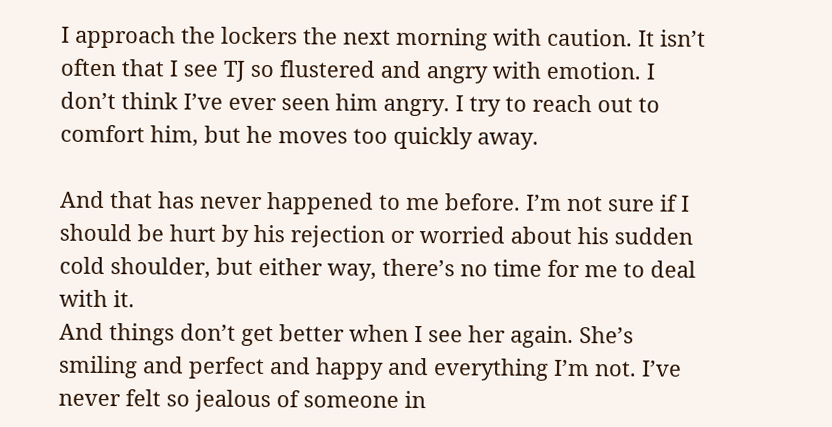I approach the lockers the next morning with caution. It isn’t often that I see TJ so flustered and angry with emotion. I don’t think I’ve ever seen him angry. I try to reach out to comfort him, but he moves too quickly away.

And that has never happened to me before. I’m not sure if I should be hurt by his rejection or worried about his sudden cold shoulder, but either way, there’s no time for me to deal with it.
And things don’t get better when I see her again. She’s smiling and perfect and happy and everything I’m not. I’ve never felt so jealous of someone in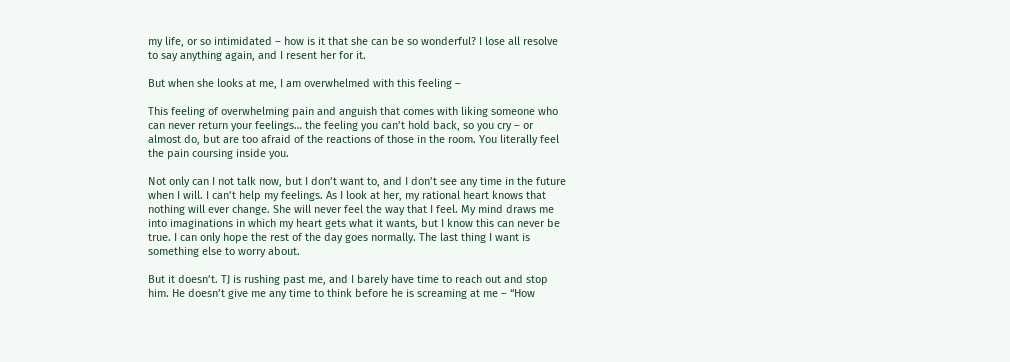my life, or so intimidated – how is it that she can be so wonderful? I lose all resolve to say anything again, and I resent her for it.

But when she looks at me, I am overwhelmed with this feeling –

This feeling of overwhelming pain and anguish that comes with liking someone who can never return your feelings… the feeling you can’t hold back, so you cry – or almost do, but are too afraid of the reactions of those in the room. You literally feel the pain coursing inside you.

Not only can I not talk now, but I don’t want to, and I don’t see any time in the future when I will. I can’t help my feelings. As I look at her, my rational heart knows that nothing will ever change. She will never feel the way that I feel. My mind draws me into imaginations in which my heart gets what it wants, but I know this can never be true. I can only hope the rest of the day goes normally. The last thing I want is something else to worry about.

But it doesn’t. TJ is rushing past me, and I barely have time to reach out and stop him. He doesn’t give me any time to think before he is screaming at me – “How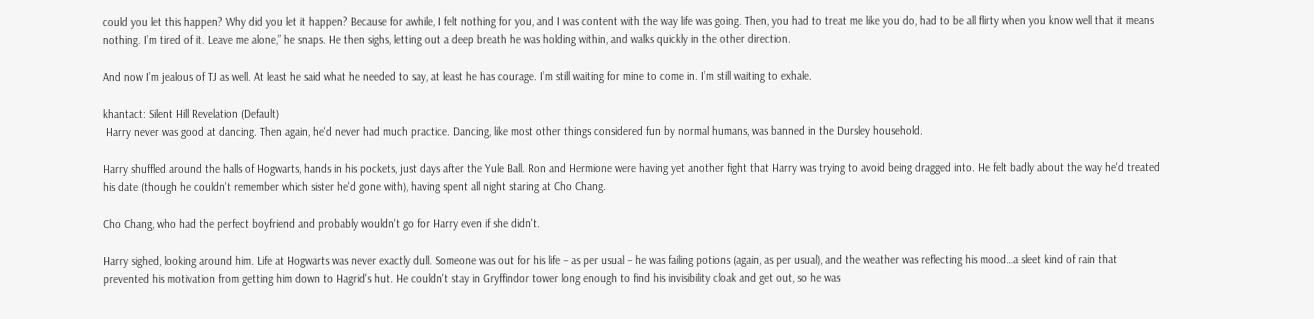could you let this happen? Why did you let it happen? Because for awhile, I felt nothing for you, and I was content with the way life was going. Then, you had to treat me like you do, had to be all flirty when you know well that it means nothing. I’m tired of it. Leave me alone,” he snaps. He then sighs, letting out a deep breath he was holding within, and walks quickly in the other direction.

And now I’m jealous of TJ as well. At least he said what he needed to say, at least he has courage. I’m still waiting for mine to come in. I’m still waiting to exhale.

khantact: Silent Hill Revelation (Default)
 Harry never was good at dancing. Then again, he'd never had much practice. Dancing, like most other things considered fun by normal humans, was banned in the Dursley household.

Harry shuffled around the halls of Hogwarts, hands in his pockets, just days after the Yule Ball. Ron and Hermione were having yet another fight that Harry was trying to avoid being dragged into. He felt badly about the way he'd treated his date (though he couldn't remember which sister he'd gone with), having spent all night staring at Cho Chang.

Cho Chang, who had the perfect boyfriend and probably wouldn't go for Harry even if she didn't.

Harry sighed, looking around him. Life at Hogwarts was never exactly dull. Someone was out for his life – as per usual – he was failing potions (again, as per usual), and the weather was reflecting his mood…a sleet kind of rain that prevented his motivation from getting him down to Hagrid's hut. He couldn't stay in Gryffindor tower long enough to find his invisibility cloak and get out, so he was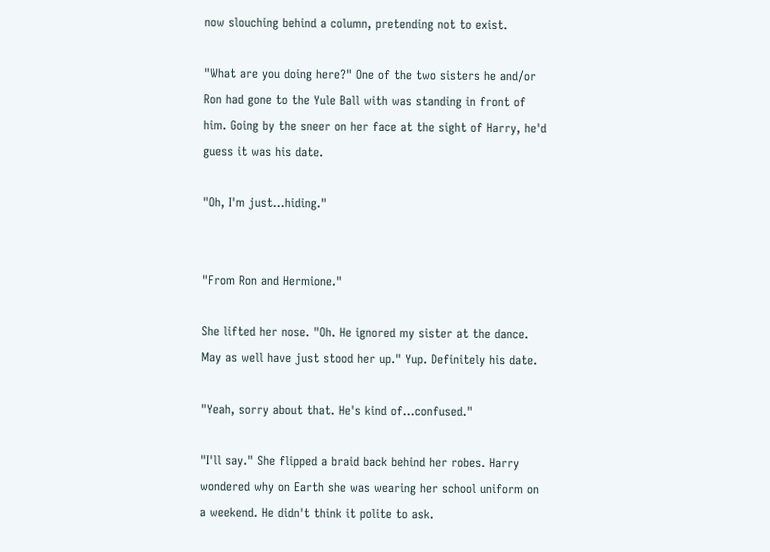now slouching behind a column, pretending not to exist.

"What are you doing here?" One of the two sisters he and/or Ron had gone to the Yule Ball with was standing in front of him. Going by the sneer on her face at the sight of Harry, he'd guess it was his date.

"Oh, I'm just…hiding."


"From Ron and Hermione."

She lifted her nose. "Oh. He ignored my sister at the dance. May as well have just stood her up." Yup. Definitely his date.

"Yeah, sorry about that. He's kind of…confused."

"I'll say." She flipped a braid back behind her robes. Harry wondered why on Earth she was wearing her school uniform on a weekend. He didn't think it polite to ask.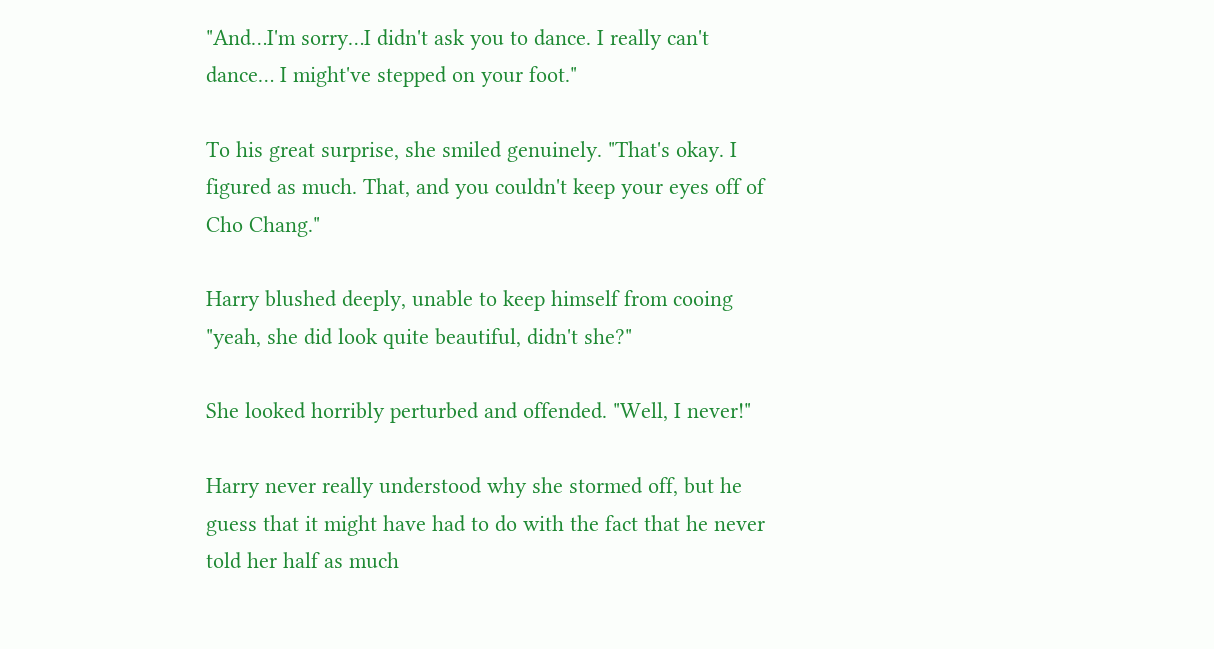"And…I'm sorry…I didn't ask you to dance. I really can't dance… I might've stepped on your foot."

To his great surprise, she smiled genuinely. "That's okay. I figured as much. That, and you couldn't keep your eyes off of Cho Chang."

Harry blushed deeply, unable to keep himself from cooing "yeah, she did look quite beautiful, didn't she?"

She looked horribly perturbed and offended. "Well, I never!"

Harry never really understood why she stormed off, but he guess that it might have had to do with the fact that he never told her half as much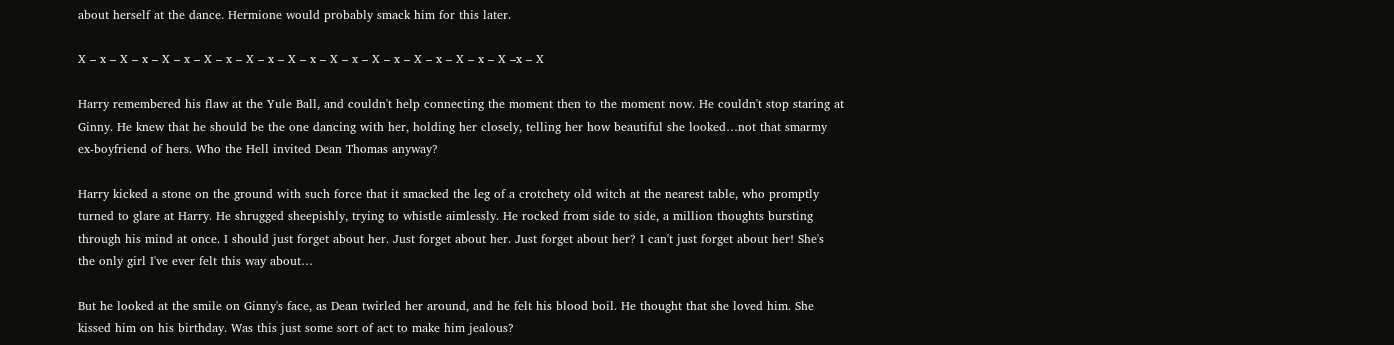about herself at the dance. Hermione would probably smack him for this later.

X – x – X – x – X – x – X – x – X – x – X – x – X – x – X – x – X – x – X – x – X –x – X

Harry remembered his flaw at the Yule Ball, and couldn't help connecting the moment then to the moment now. He couldn't stop staring at Ginny. He knew that he should be the one dancing with her, holding her closely, telling her how beautiful she looked…not that smarmy ex-boyfriend of hers. Who the Hell invited Dean Thomas anyway?

Harry kicked a stone on the ground with such force that it smacked the leg of a crotchety old witch at the nearest table, who promptly turned to glare at Harry. He shrugged sheepishly, trying to whistle aimlessly. He rocked from side to side, a million thoughts bursting through his mind at once. I should just forget about her. Just forget about her. Just forget about her? I can't just forget about her! She's the only girl I've ever felt this way about…

But he looked at the smile on Ginny's face, as Dean twirled her around, and he felt his blood boil. He thought that she loved him. She kissed him on his birthday. Was this just some sort of act to make him jealous?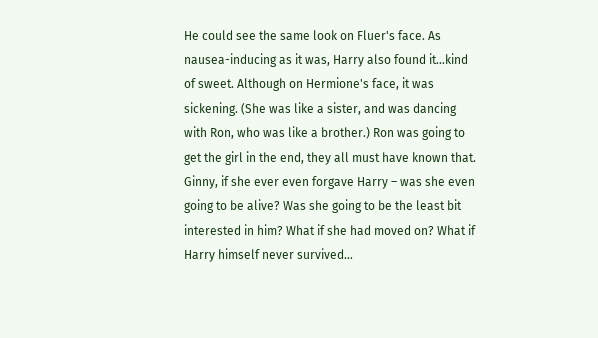He could see the same look on Fluer's face. As nausea-inducing as it was, Harry also found it…kind of sweet. Although on Hermione's face, it was sickening. (She was like a sister, and was dancing with Ron, who was like a brother.) Ron was going to get the girl in the end, they all must have known that. Ginny, if she ever even forgave Harry – was she even going to be alive? Was she going to be the least bit interested in him? What if she had moved on? What if Harry himself never survived…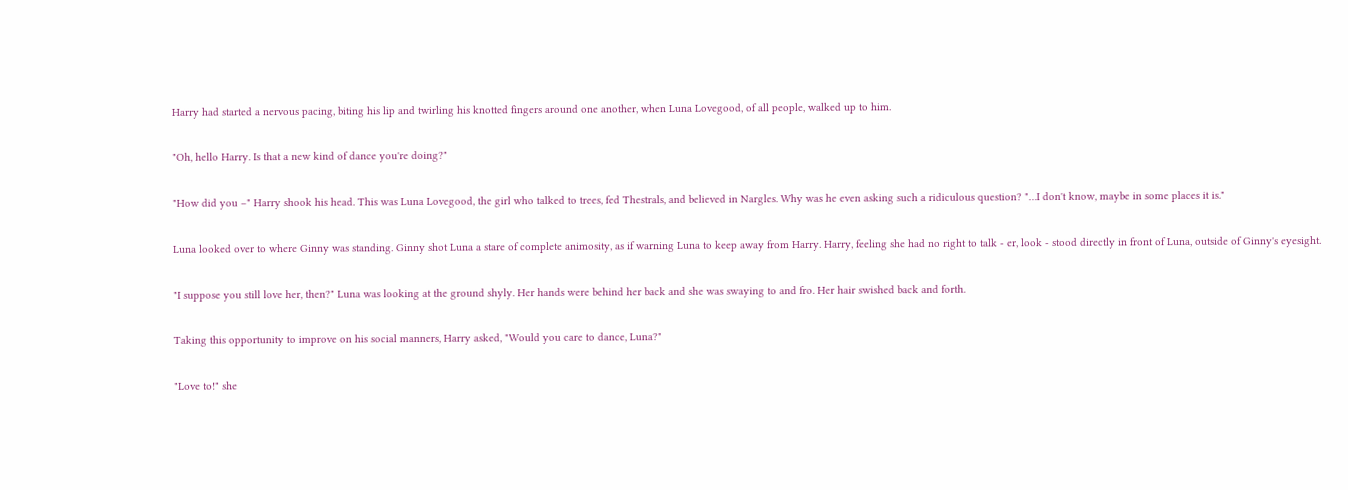Harry had started a nervous pacing, biting his lip and twirling his knotted fingers around one another, when Luna Lovegood, of all people, walked up to him.

"Oh, hello Harry. Is that a new kind of dance you're doing?"

"How did you –" Harry shook his head. This was Luna Lovegood, the girl who talked to trees, fed Thestrals, and believed in Nargles. Why was he even asking such a ridiculous question? "…I don't know, maybe in some places it is."

Luna looked over to where Ginny was standing. Ginny shot Luna a stare of complete animosity, as if warning Luna to keep away from Harry. Harry, feeling she had no right to talk - er, look - stood directly in front of Luna, outside of Ginny's eyesight.

"I suppose you still love her, then?" Luna was looking at the ground shyly. Her hands were behind her back and she was swaying to and fro. Her hair swished back and forth.

Taking this opportunity to improve on his social manners, Harry asked, "Would you care to dance, Luna?"

"Love to!" she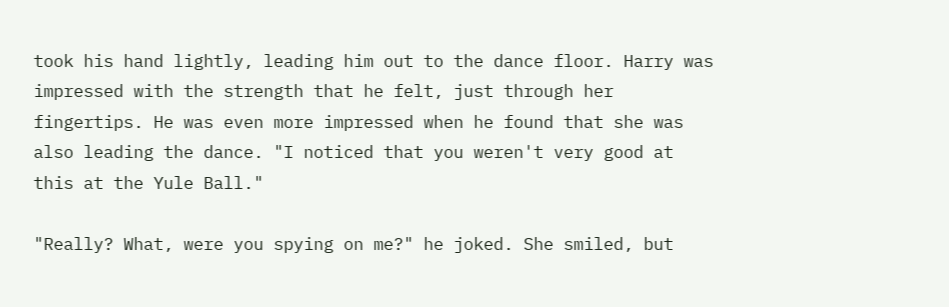took his hand lightly, leading him out to the dance floor. Harry was impressed with the strength that he felt, just through her fingertips. He was even more impressed when he found that she was also leading the dance. "I noticed that you weren't very good at this at the Yule Ball."

"Really? What, were you spying on me?" he joked. She smiled, but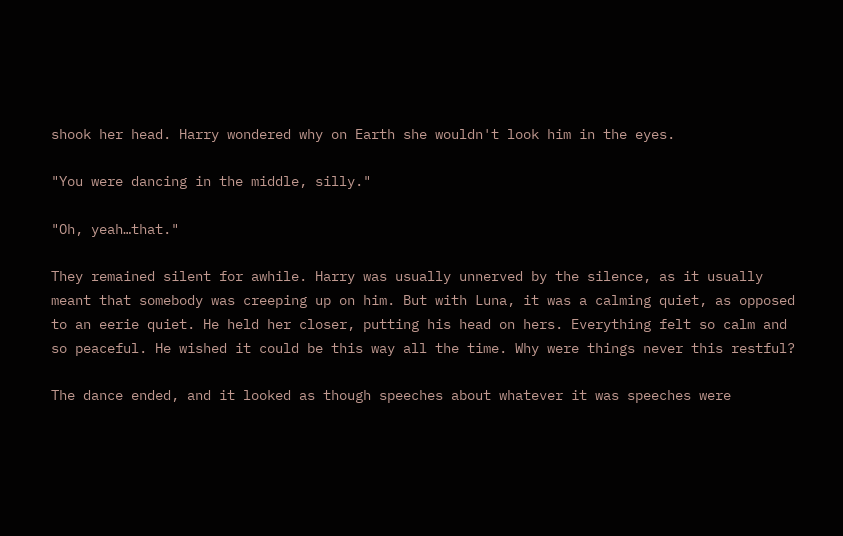shook her head. Harry wondered why on Earth she wouldn't look him in the eyes.

"You were dancing in the middle, silly."

"Oh, yeah…that."

They remained silent for awhile. Harry was usually unnerved by the silence, as it usually meant that somebody was creeping up on him. But with Luna, it was a calming quiet, as opposed to an eerie quiet. He held her closer, putting his head on hers. Everything felt so calm and so peaceful. He wished it could be this way all the time. Why were things never this restful?

The dance ended, and it looked as though speeches about whatever it was speeches were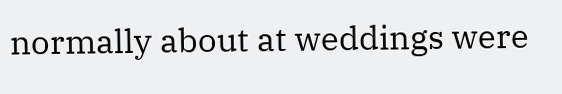normally about at weddings were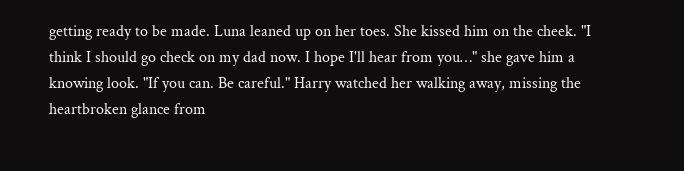getting ready to be made. Luna leaned up on her toes. She kissed him on the cheek. "I think I should go check on my dad now. I hope I'll hear from you…" she gave him a knowing look. "If you can. Be careful." Harry watched her walking away, missing the heartbroken glance from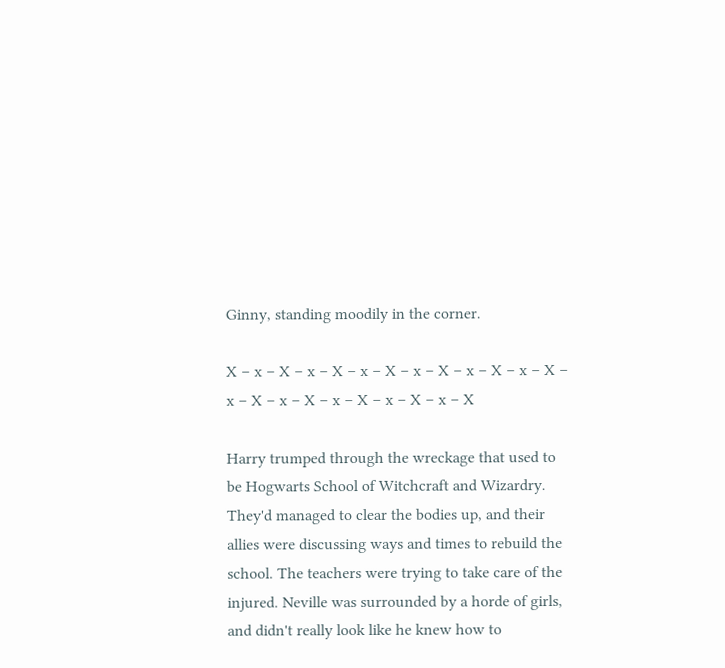Ginny, standing moodily in the corner.

X – x – X – x – X – x – X – x – X – x – X – x – X – x – X – x – X – x – X – x – X – x – X

Harry trumped through the wreckage that used to be Hogwarts School of Witchcraft and Wizardry. They'd managed to clear the bodies up, and their allies were discussing ways and times to rebuild the school. The teachers were trying to take care of the injured. Neville was surrounded by a horde of girls, and didn't really look like he knew how to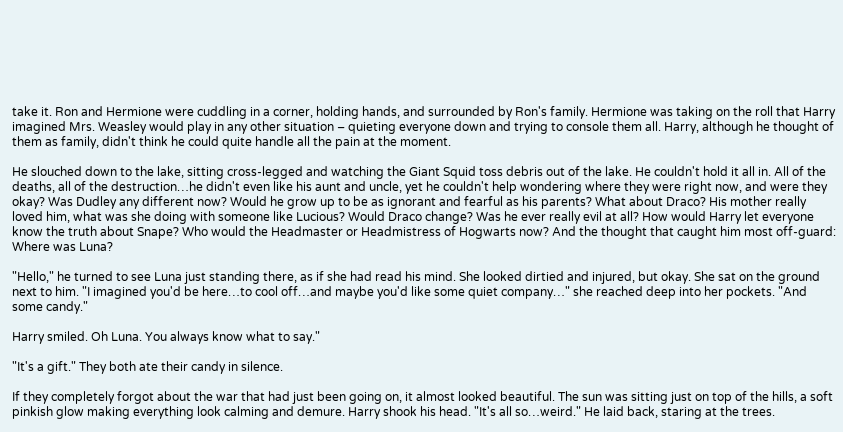take it. Ron and Hermione were cuddling in a corner, holding hands, and surrounded by Ron's family. Hermione was taking on the roll that Harry imagined Mrs. Weasley would play in any other situation – quieting everyone down and trying to console them all. Harry, although he thought of them as family, didn't think he could quite handle all the pain at the moment.

He slouched down to the lake, sitting cross-legged and watching the Giant Squid toss debris out of the lake. He couldn't hold it all in. All of the deaths, all of the destruction…he didn't even like his aunt and uncle, yet he couldn't help wondering where they were right now, and were they okay? Was Dudley any different now? Would he grow up to be as ignorant and fearful as his parents? What about Draco? His mother really loved him, what was she doing with someone like Lucious? Would Draco change? Was he ever really evil at all? How would Harry let everyone know the truth about Snape? Who would the Headmaster or Headmistress of Hogwarts now? And the thought that caught him most off-guard: Where was Luna?

"Hello," he turned to see Luna just standing there, as if she had read his mind. She looked dirtied and injured, but okay. She sat on the ground next to him. "I imagined you'd be here…to cool off…and maybe you'd like some quiet company…" she reached deep into her pockets. "And some candy."

Harry smiled. Oh Luna. You always know what to say."

"It's a gift." They both ate their candy in silence.

If they completely forgot about the war that had just been going on, it almost looked beautiful. The sun was sitting just on top of the hills, a soft pinkish glow making everything look calming and demure. Harry shook his head. "It's all so…weird." He laid back, staring at the trees.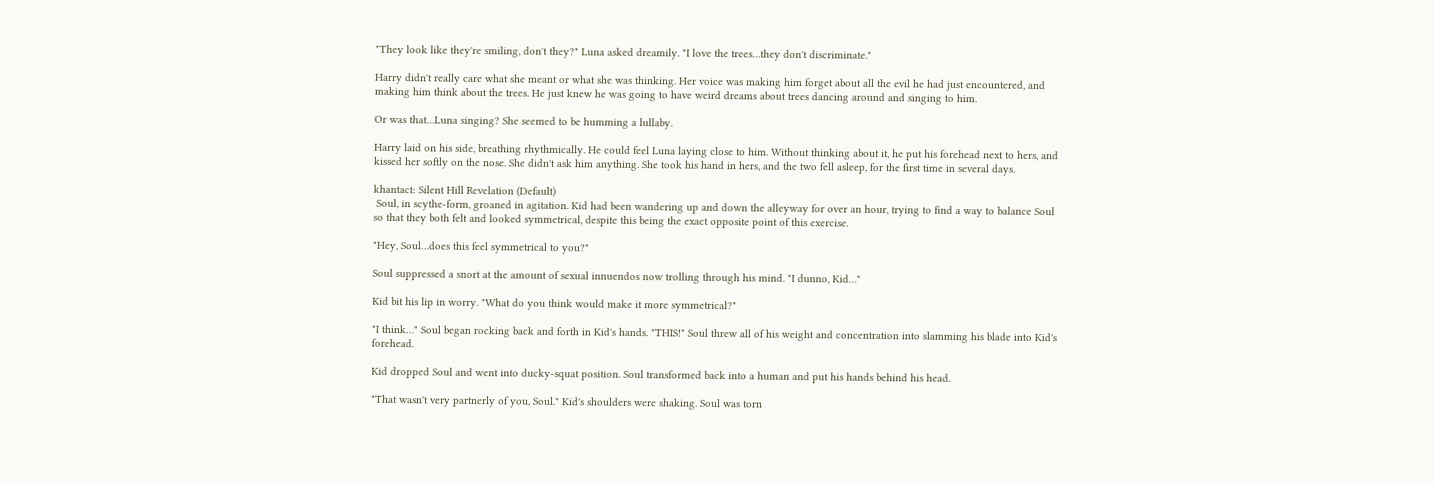"They look like they're smiling, don't they?" Luna asked dreamily. "I love the trees…they don't discriminate."

Harry didn't really care what she meant or what she was thinking. Her voice was making him forget about all the evil he had just encountered, and making him think about the trees. He just knew he was going to have weird dreams about trees dancing around and singing to him.

Or was that…Luna singing? She seemed to be humming a lullaby.

Harry laid on his side, breathing rhythmically. He could feel Luna laying close to him. Without thinking about it, he put his forehead next to hers, and kissed her softly on the nose. She didn't ask him anything. She took his hand in hers, and the two fell asleep, for the first time in several days.

khantact: Silent Hill Revelation (Default)
 Soul, in scythe-form, groaned in agitation. Kid had been wandering up and down the alleyway for over an hour, trying to find a way to balance Soul so that they both felt and looked symmetrical, despite this being the exact opposite point of this exercise.

"Hey, Soul…does this feel symmetrical to you?"

Soul suppressed a snort at the amount of sexual innuendos now trolling through his mind. "I dunno, Kid…"

Kid bit his lip in worry. "What do you think would make it more symmetrical?"

"I think…" Soul began rocking back and forth in Kid's hands. "THIS!" Soul threw all of his weight and concentration into slamming his blade into Kid's forehead.

Kid dropped Soul and went into ducky-squat position. Soul transformed back into a human and put his hands behind his head.

"That wasn't very partnerly of you, Soul." Kid's shoulders were shaking. Soul was torn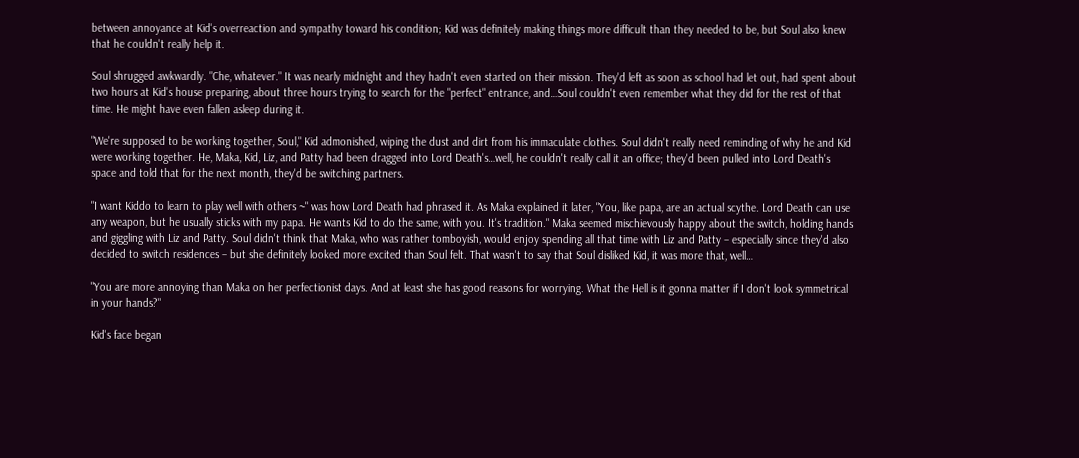between annoyance at Kid's overreaction and sympathy toward his condition; Kid was definitely making things more difficult than they needed to be, but Soul also knew that he couldn't really help it.

Soul shrugged awkwardly. "Che, whatever." It was nearly midnight and they hadn't even started on their mission. They'd left as soon as school had let out, had spent about two hours at Kid's house preparing, about three hours trying to search for the "perfect" entrance, and…Soul couldn't even remember what they did for the rest of that time. He might have even fallen asleep during it.

"We're supposed to be working together, Soul," Kid admonished, wiping the dust and dirt from his immaculate clothes. Soul didn't really need reminding of why he and Kid were working together. He, Maka, Kid, Liz, and Patty had been dragged into Lord Death's…well, he couldn't really call it an office; they'd been pulled into Lord Death's space and told that for the next month, they'd be switching partners.

"I want Kiddo to learn to play well with others ~" was how Lord Death had phrased it. As Maka explained it later, "You, like papa, are an actual scythe. Lord Death can use any weapon, but he usually sticks with my papa. He wants Kid to do the same, with you. It's tradition." Maka seemed mischievously happy about the switch, holding hands and giggling with Liz and Patty. Soul didn't think that Maka, who was rather tomboyish, would enjoy spending all that time with Liz and Patty – especially since they'd also decided to switch residences – but she definitely looked more excited than Soul felt. That wasn't to say that Soul disliked Kid, it was more that, well…

"You are more annoying than Maka on her perfectionist days. And at least she has good reasons for worrying. What the Hell is it gonna matter if I don't look symmetrical in your hands?"

Kid's face began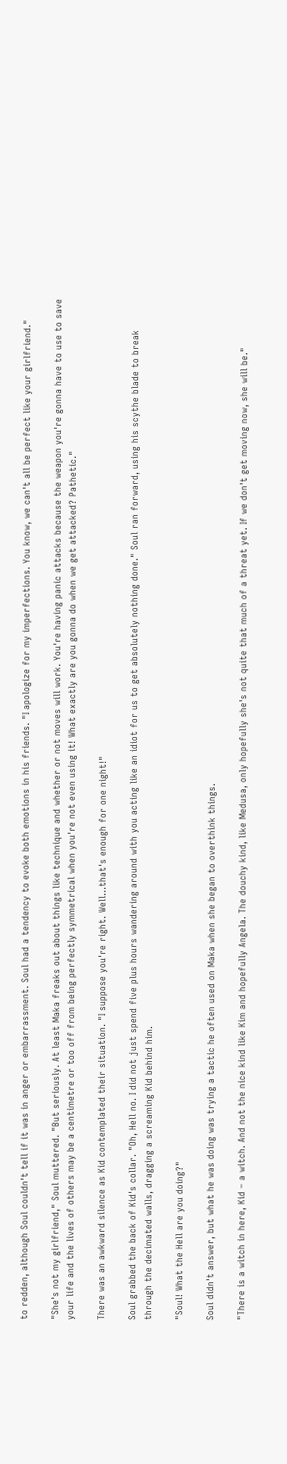to redden, although Soul couldn't tell if it was in anger or embarrassment. Soul had a tendency to evoke both emotions in his friends. "I apologize for my imperfections. You know, we can't all be perfect like your girlfriend."

"She's not my girlfriend," Soul muttered. "But seriously. At least Maka freaks out about things like technique and whether or not moves will work. You're having panic attacks because the weapon you're gonna have to use to save your life and the lives of others may be a centimetre or too off from being perfectly symmetrical when you're not even using it! What exactly are you gonna do when we get attacked? Pathetic."

There was an awkward silence as Kid contemplated their situation. "I suppose you're right. Well…that's enough for one night!"

Soul grabbed the back of Kid's collar. "Oh, Hell no. I did not just spend five plus hours wandering around with you acting like an idiot for us to get absolutely nothing done." Soul ran forward, using his scythe blade to break through the decimated walls, dragging a screaming Kid behind him.

"Soul! What the Hell are you doing?"

Soul didn't answer, but what he was doing was trying a tactic he often used on Maka when she began to overthink things.

"There is a witch in here, Kid – a witch. And not the nice kind like Kim and hopefully Angela. The douchy kind, like Medusa, only hopefully she's not quite that much of a threat yet. If we don't get moving now, she will be."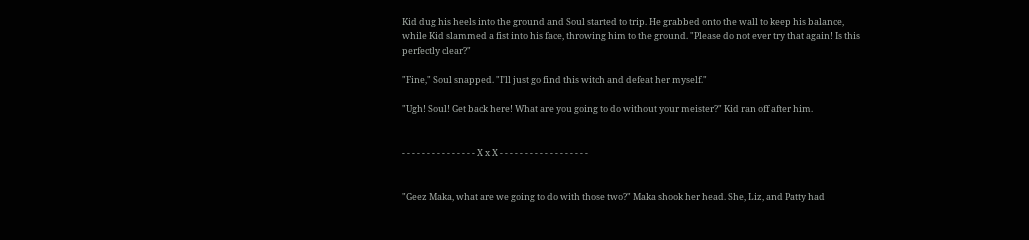Kid dug his heels into the ground and Soul started to trip. He grabbed onto the wall to keep his balance, while Kid slammed a fist into his face, throwing him to the ground. "Please do not ever try that again! Is this perfectly clear?"

"Fine," Soul snapped. "I'll just go find this witch and defeat her myself."

"Ugh! Soul! Get back here! What are you going to do without your meister?" Kid ran off after him.


- - - - - - - - - - - - - - - X x X - - - - - - - - - - - - - - - - - -


"Geez Maka, what are we going to do with those two?" Maka shook her head. She, Liz, and Patty had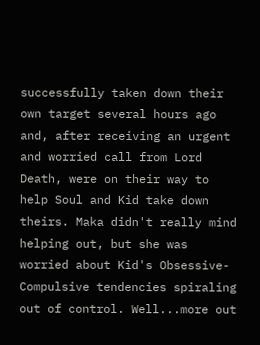successfully taken down their own target several hours ago and, after receiving an urgent and worried call from Lord Death, were on their way to help Soul and Kid take down theirs. Maka didn't really mind helping out, but she was worried about Kid's Obsessive-Compulsive tendencies spiraling out of control. Well...more out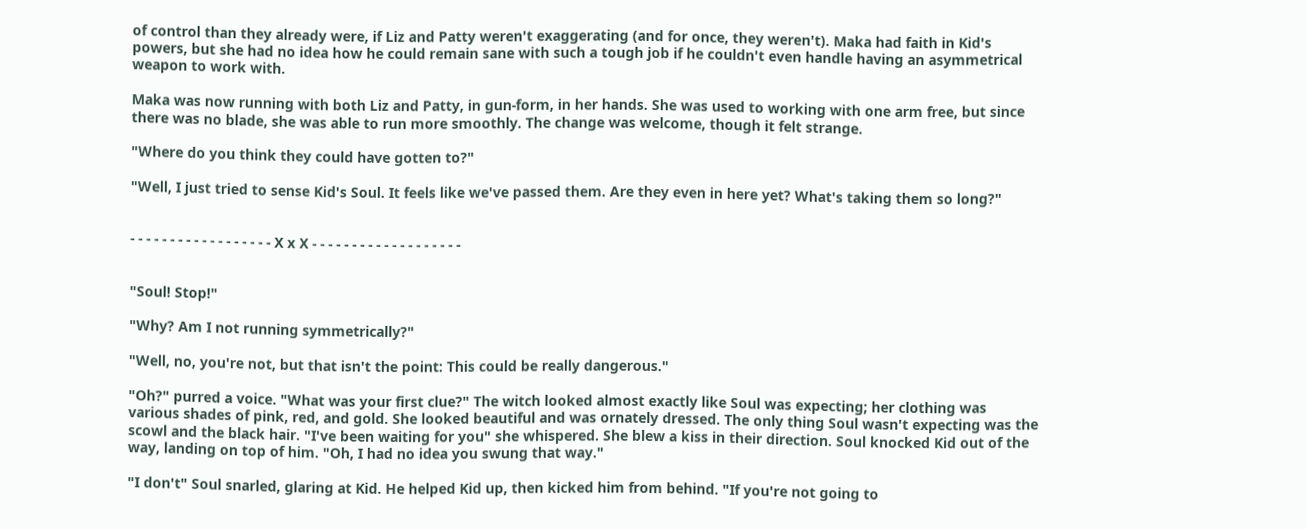of control than they already were, if Liz and Patty weren't exaggerating (and for once, they weren't). Maka had faith in Kid's powers, but she had no idea how he could remain sane with such a tough job if he couldn't even handle having an asymmetrical weapon to work with.

Maka was now running with both Liz and Patty, in gun-form, in her hands. She was used to working with one arm free, but since there was no blade, she was able to run more smoothly. The change was welcome, though it felt strange.

"Where do you think they could have gotten to?"

"Well, I just tried to sense Kid's Soul. It feels like we've passed them. Are they even in here yet? What's taking them so long?"


- - - - - - - - - - - - - - - - - - X x X - - - - - - - - - - - - - - - - - - -


"Soul! Stop!"

"Why? Am I not running symmetrically?"

"Well, no, you're not, but that isn't the point: This could be really dangerous."

"Oh?" purred a voice. "What was your first clue?" The witch looked almost exactly like Soul was expecting; her clothing was various shades of pink, red, and gold. She looked beautiful and was ornately dressed. The only thing Soul wasn't expecting was the scowl and the black hair. "I've been waiting for you" she whispered. She blew a kiss in their direction. Soul knocked Kid out of the way, landing on top of him. "Oh, I had no idea you swung that way."

"I don't" Soul snarled, glaring at Kid. He helped Kid up, then kicked him from behind. "If you're not going to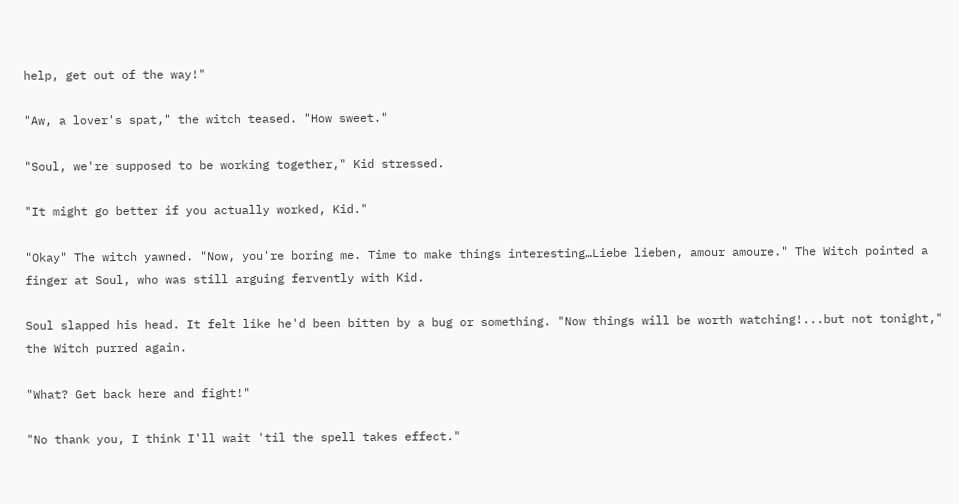help, get out of the way!"

"Aw, a lover's spat," the witch teased. "How sweet."

"Soul, we're supposed to be working together," Kid stressed.

"It might go better if you actually worked, Kid."

"Okay" The witch yawned. "Now, you're boring me. Time to make things interesting…Liebe lieben, amour amoure." The Witch pointed a finger at Soul, who was still arguing fervently with Kid.

Soul slapped his head. It felt like he'd been bitten by a bug or something. "Now things will be worth watching!...but not tonight," the Witch purred again.

"What? Get back here and fight!"

"No thank you, I think I'll wait 'til the spell takes effect."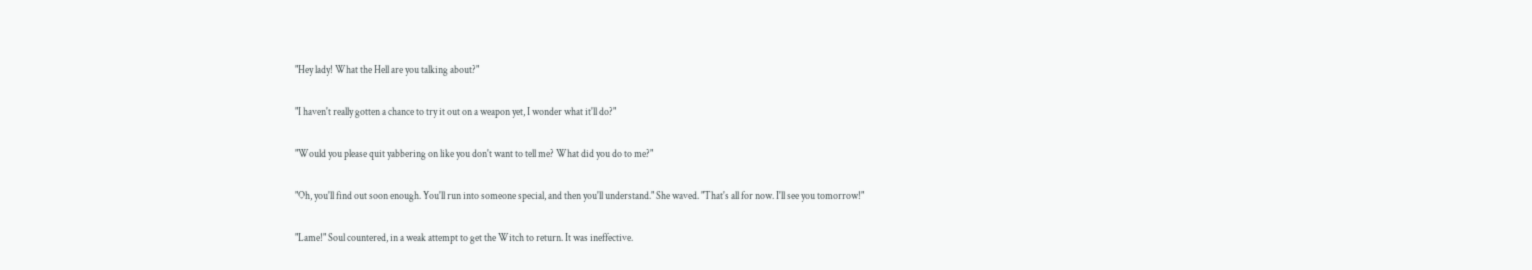"Hey lady! What the Hell are you talking about?"

"I haven't really gotten a chance to try it out on a weapon yet, I wonder what it'll do?"

"Would you please quit yabbering on like you don't want to tell me? What did you do to me?"

"Oh, you'll find out soon enough. You'll run into someone special, and then you'll understand." She waved. "That's all for now. I'll see you tomorrow!"

"Lame!" Soul countered, in a weak attempt to get the Witch to return. It was ineffective.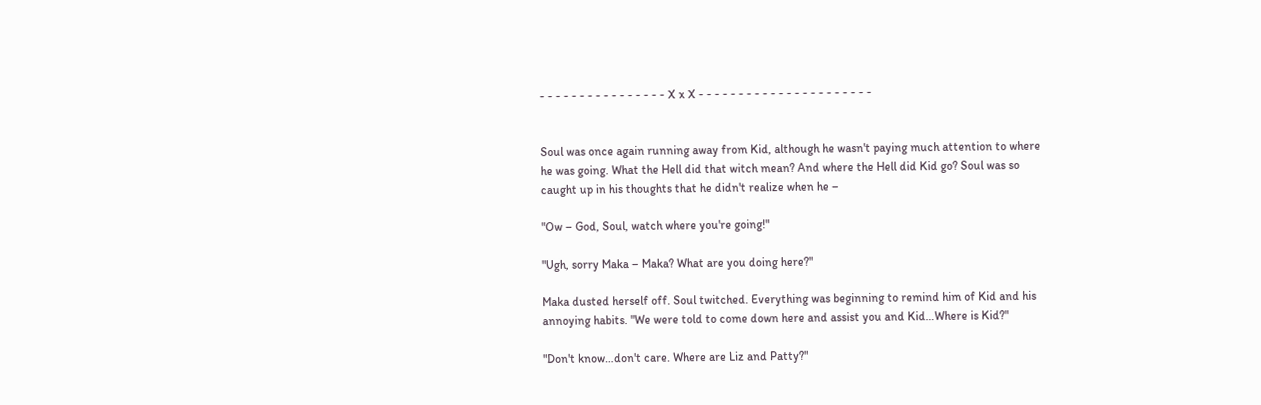- - - - - - - - - - - - - - - - X x X - - - - - - - - - - - - - - - - - - - - - -


Soul was once again running away from Kid, although he wasn't paying much attention to where he was going. What the Hell did that witch mean? And where the Hell did Kid go? Soul was so caught up in his thoughts that he didn't realize when he –

"Ow – God, Soul, watch where you're going!"

"Ugh, sorry Maka – Maka? What are you doing here?"

Maka dusted herself off. Soul twitched. Everything was beginning to remind him of Kid and his annoying habits. "We were told to come down here and assist you and Kid…Where is Kid?"

"Don't know…don't care. Where are Liz and Patty?"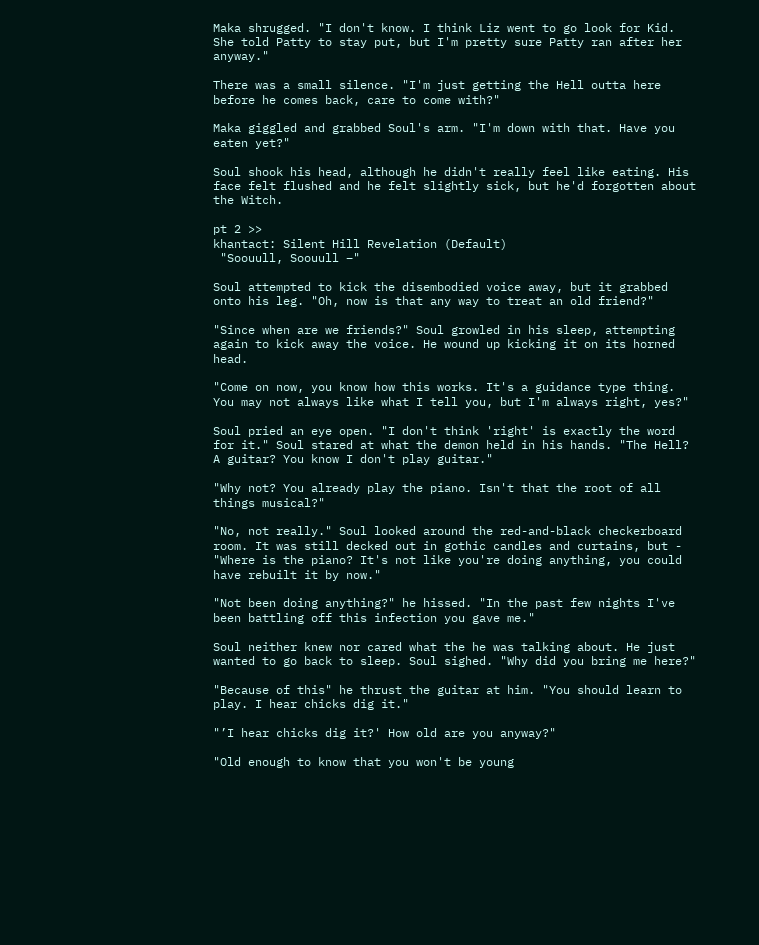Maka shrugged. "I don't know. I think Liz went to go look for Kid. She told Patty to stay put, but I'm pretty sure Patty ran after her anyway."

There was a small silence. "I'm just getting the Hell outta here before he comes back, care to come with?"

Maka giggled and grabbed Soul's arm. "I'm down with that. Have you eaten yet?"

Soul shook his head, although he didn't really feel like eating. His face felt flushed and he felt slightly sick, but he'd forgotten about the Witch.

pt 2 >>
khantact: Silent Hill Revelation (Default)
 "Soouull, Soouull –"

Soul attempted to kick the disembodied voice away, but it grabbed onto his leg. "Oh, now is that any way to treat an old friend?"

"Since when are we friends?" Soul growled in his sleep, attempting again to kick away the voice. He wound up kicking it on its horned head.

"Come on now, you know how this works. It's a guidance type thing. You may not always like what I tell you, but I'm always right, yes?"

Soul pried an eye open. "I don't think 'right' is exactly the word for it." Soul stared at what the demon held in his hands. "The Hell? A guitar? You know I don't play guitar."

"Why not? You already play the piano. Isn't that the root of all things musical?"

"No, not really." Soul looked around the red-and-black checkerboard room. It was still decked out in gothic candles and curtains, but - "Where is the piano? It's not like you're doing anything, you could have rebuilt it by now."

"Not been doing anything?" he hissed. "In the past few nights I've been battling off this infection you gave me."

Soul neither knew nor cared what the he was talking about. He just wanted to go back to sleep. Soul sighed. "Why did you bring me here?"

"Because of this" he thrust the guitar at him. "You should learn to play. I hear chicks dig it."

"’I hear chicks dig it?' How old are you anyway?"

"Old enough to know that you won't be young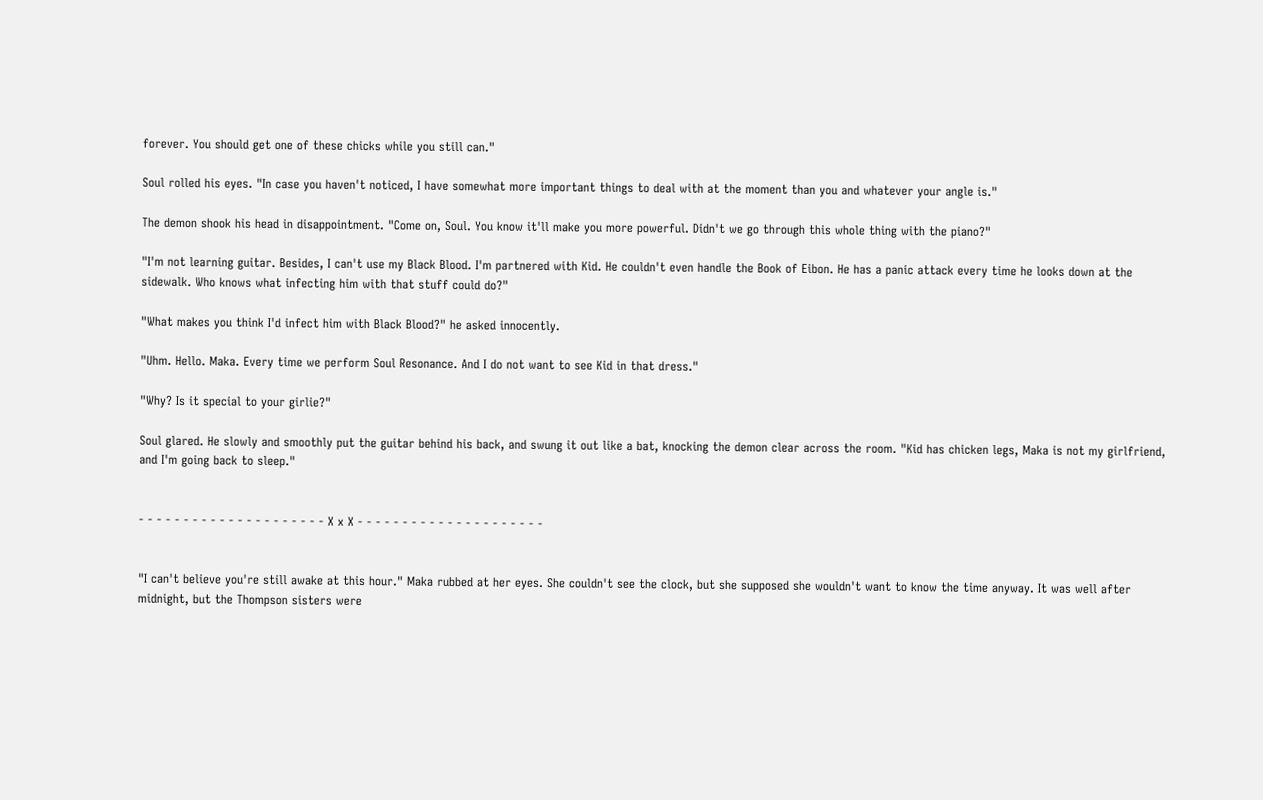forever. You should get one of these chicks while you still can."

Soul rolled his eyes. "In case you haven't noticed, I have somewhat more important things to deal with at the moment than you and whatever your angle is."

The demon shook his head in disappointment. "Come on, Soul. You know it'll make you more powerful. Didn't we go through this whole thing with the piano?"

"I'm not learning guitar. Besides, I can't use my Black Blood. I'm partnered with Kid. He couldn't even handle the Book of Eibon. He has a panic attack every time he looks down at the sidewalk. Who knows what infecting him with that stuff could do?"

"What makes you think I'd infect him with Black Blood?" he asked innocently.

"Uhm. Hello. Maka. Every time we perform Soul Resonance. And I do not want to see Kid in that dress."

"Why? Is it special to your girlie?"

Soul glared. He slowly and smoothly put the guitar behind his back, and swung it out like a bat, knocking the demon clear across the room. "Kid has chicken legs, Maka is not my girlfriend, and I'm going back to sleep."


- - - - - - - - - - - - - - - - - - - - - X x X - - - - - - - - - - - - - - - - - - - - -


"I can't believe you're still awake at this hour." Maka rubbed at her eyes. She couldn't see the clock, but she supposed she wouldn't want to know the time anyway. It was well after midnight, but the Thompson sisters were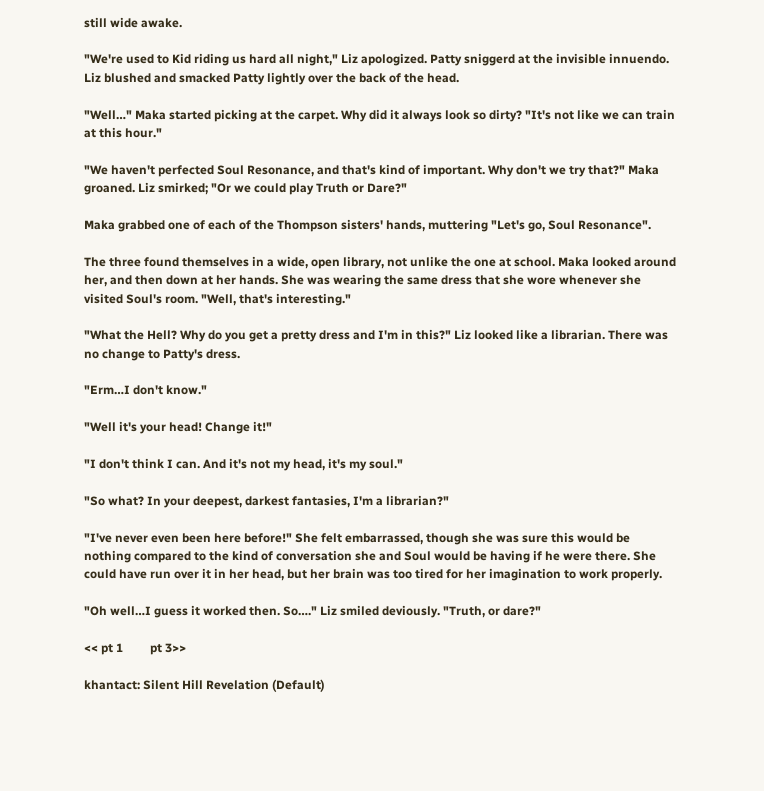still wide awake.

"We're used to Kid riding us hard all night," Liz apologized. Patty sniggerd at the invisible innuendo. Liz blushed and smacked Patty lightly over the back of the head.

"Well…" Maka started picking at the carpet. Why did it always look so dirty? "It's not like we can train at this hour."

"We haven't perfected Soul Resonance, and that's kind of important. Why don't we try that?" Maka groaned. Liz smirked; "Or we could play Truth or Dare?"

Maka grabbed one of each of the Thompson sisters' hands, muttering "Let's go, Soul Resonance".

The three found themselves in a wide, open library, not unlike the one at school. Maka looked around her, and then down at her hands. She was wearing the same dress that she wore whenever she visited Soul's room. "Well, that's interesting."

"What the Hell? Why do you get a pretty dress and I'm in this?" Liz looked like a librarian. There was no change to Patty's dress.

"Erm…I don't know."

"Well it's your head! Change it!"

"I don't think I can. And it's not my head, it's my soul."

"So what? In your deepest, darkest fantasies, I'm a librarian?"

"I've never even been here before!" She felt embarrassed, though she was sure this would be nothing compared to the kind of conversation she and Soul would be having if he were there. She could have run over it in her head, but her brain was too tired for her imagination to work properly.

"Oh well…I guess it worked then. So…." Liz smiled deviously. "Truth, or dare?"

<< pt 1         pt 3>>

khantact: Silent Hill Revelation (Default)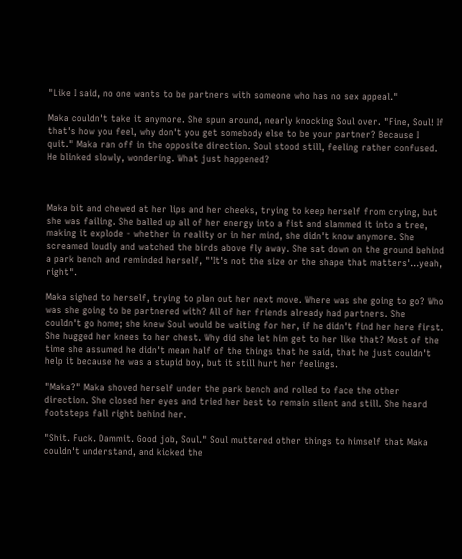"Like I said, no one wants to be partners with someone who has no sex appeal."

Maka couldn't take it anymore. She spun around, nearly knocking Soul over. "Fine, Soul! If that's how you feel, why don't you get somebody else to be your partner? Because I quit." Maka ran off in the opposite direction. Soul stood still, feeling rather confused. He blinked slowly, wondering. What just happened?



Maka bit and chewed at her lips and her cheeks, trying to keep herself from crying, but she was failing. She balled up all of her energy into a fist and slammed it into a tree, making it explode - whether in reality or in her mind, she didn't know anymore. She screamed loudly and watched the birds above fly away. She sat down on the ground behind a park bench and reminded herself, "'It's not the size or the shape that matters'…yeah, right".

Maka sighed to herself, trying to plan out her next move. Where was she going to go? Who was she going to be partnered with? All of her friends already had partners. She couldn't go home; she knew Soul would be waiting for her, if he didn't find her here first. She hugged her knees to her chest. Why did she let him get to her like that? Most of the time she assumed he didn't mean half of the things that he said, that he just couldn't help it because he was a stupid boy, but it still hurt her feelings.

"Maka?" Maka shoved herself under the park bench and rolled to face the other direction. She closed her eyes and tried her best to remain silent and still. She heard footsteps fall right behind her.

"Shit. Fuck. Dammit. Good job, Soul." Soul muttered other things to himself that Maka couldn't understand, and kicked the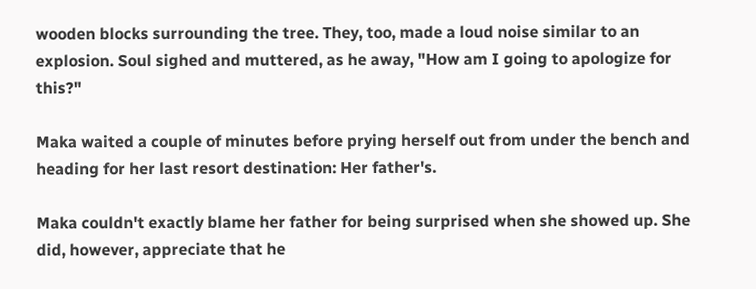wooden blocks surrounding the tree. They, too, made a loud noise similar to an explosion. Soul sighed and muttered, as he away, "How am I going to apologize for this?"

Maka waited a couple of minutes before prying herself out from under the bench and heading for her last resort destination: Her father's.

Maka couldn't exactly blame her father for being surprised when she showed up. She did, however, appreciate that he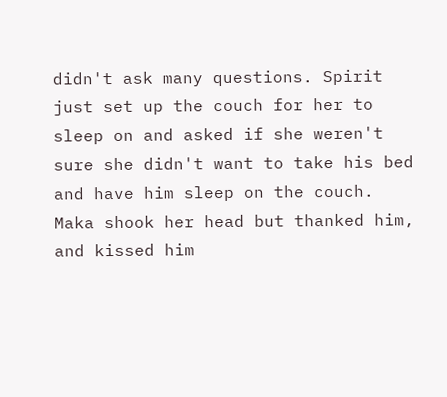didn't ask many questions. Spirit just set up the couch for her to sleep on and asked if she weren't sure she didn't want to take his bed and have him sleep on the couch. Maka shook her head but thanked him, and kissed him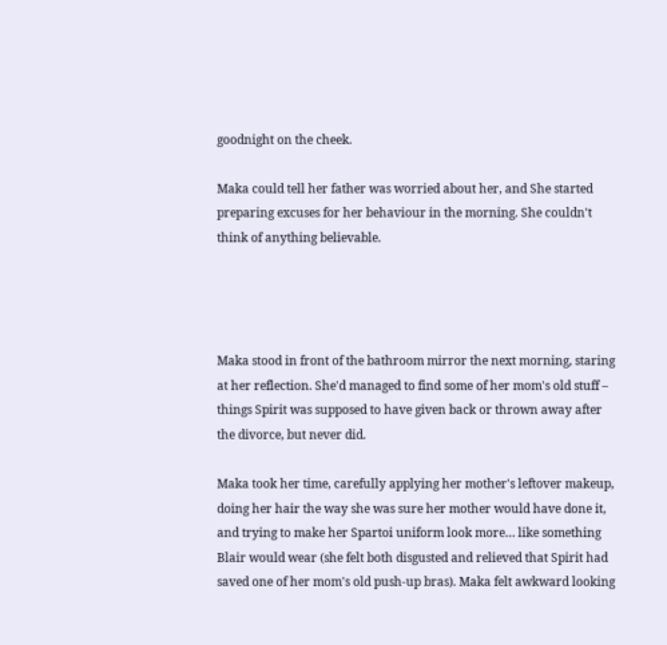goodnight on the cheek.

Maka could tell her father was worried about her, and She started preparing excuses for her behaviour in the morning. She couldn't think of anything believable.




Maka stood in front of the bathroom mirror the next morning, staring at her reflection. She'd managed to find some of her mom's old stuff – things Spirit was supposed to have given back or thrown away after the divorce, but never did.

Maka took her time, carefully applying her mother's leftover makeup, doing her hair the way she was sure her mother would have done it, and trying to make her Spartoi uniform look more… like something Blair would wear (she felt both disgusted and relieved that Spirit had saved one of her mom's old push-up bras). Maka felt awkward looking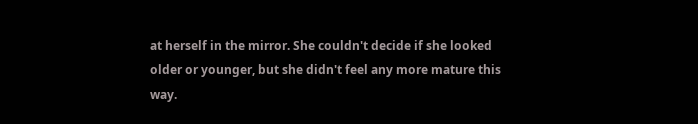at herself in the mirror. She couldn't decide if she looked older or younger, but she didn't feel any more mature this way.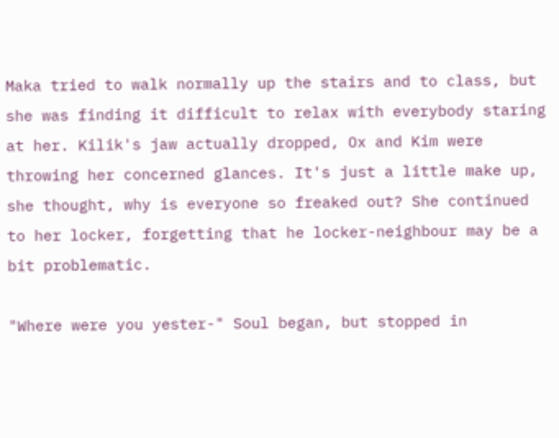Maka tried to walk normally up the stairs and to class, but she was finding it difficult to relax with everybody staring at her. Kilik's jaw actually dropped, Ox and Kim were throwing her concerned glances. It's just a little make up, she thought, why is everyone so freaked out? She continued to her locker, forgetting that he locker-neighbour may be a bit problematic.

"Where were you yester-" Soul began, but stopped in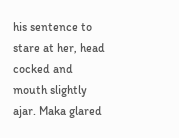his sentence to stare at her, head cocked and mouth slightly ajar. Maka glared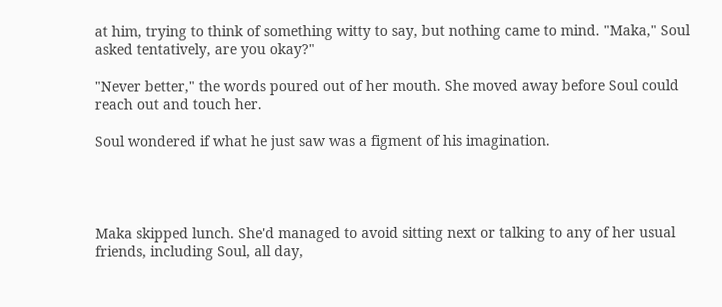at him, trying to think of something witty to say, but nothing came to mind. "Maka," Soul asked tentatively, are you okay?"

"Never better," the words poured out of her mouth. She moved away before Soul could reach out and touch her.

Soul wondered if what he just saw was a figment of his imagination.




Maka skipped lunch. She'd managed to avoid sitting next or talking to any of her usual friends, including Soul, all day,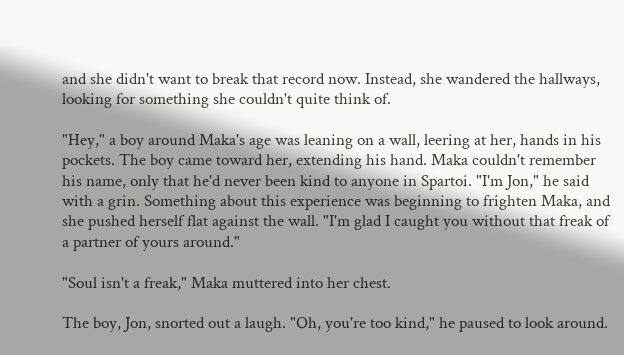and she didn't want to break that record now. Instead, she wandered the hallways, looking for something she couldn't quite think of.

"Hey," a boy around Maka's age was leaning on a wall, leering at her, hands in his pockets. The boy came toward her, extending his hand. Maka couldn't remember his name, only that he'd never been kind to anyone in Spartoi. "I'm Jon," he said with a grin. Something about this experience was beginning to frighten Maka, and she pushed herself flat against the wall. "I'm glad I caught you without that freak of a partner of yours around."

"Soul isn't a freak," Maka muttered into her chest.

The boy, Jon, snorted out a laugh. "Oh, you're too kind," he paused to look around.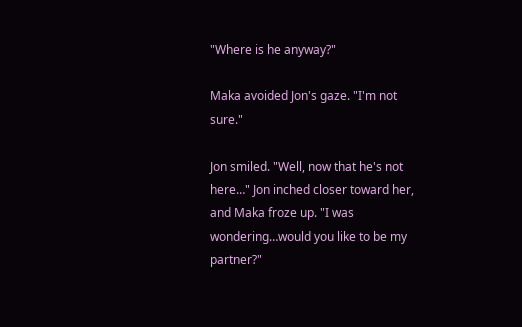"Where is he anyway?"

Maka avoided Jon's gaze. "I'm not sure."

Jon smiled. "Well, now that he's not here…" Jon inched closer toward her, and Maka froze up. "I was wondering…would you like to be my partner?"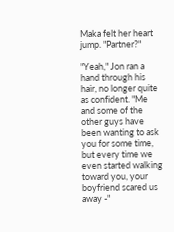Maka felt her heart jump. "Partner?"

"Yeah," Jon ran a hand through his hair, no longer quite as confident. "Me and some of the other guys have been wanting to ask you for some time, but every time we even started walking toward you, your boyfriend scared us away -"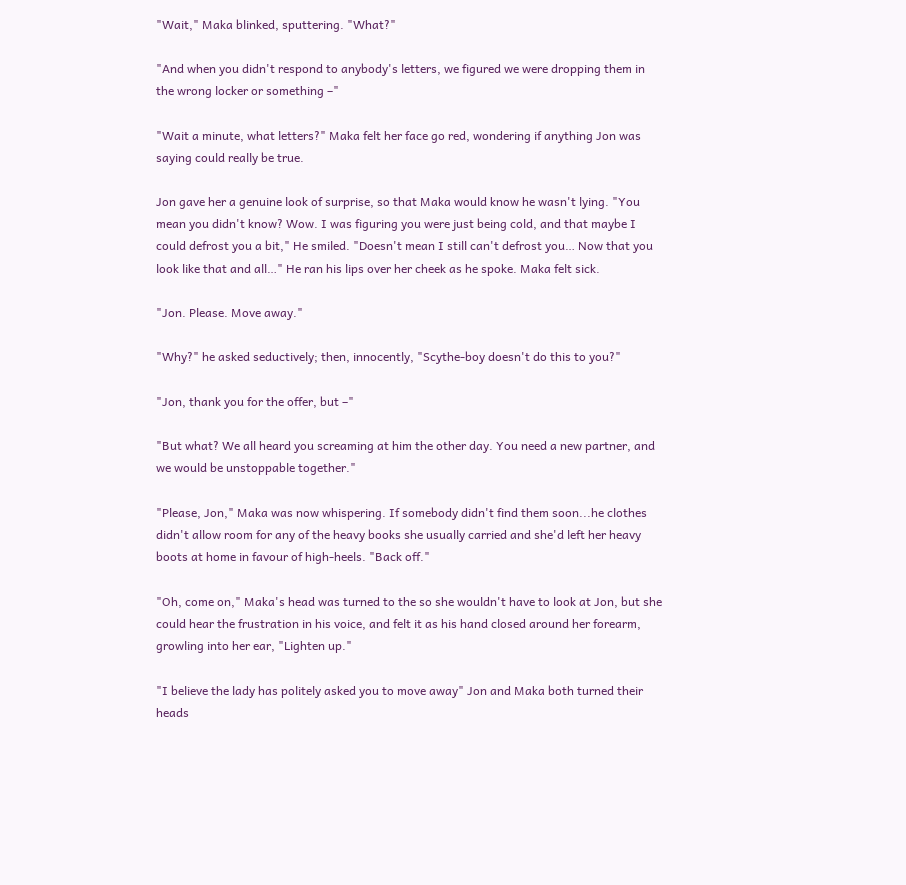"Wait," Maka blinked, sputtering. "What?"

"And when you didn't respond to anybody's letters, we figured we were dropping them in the wrong locker or something –"

"Wait a minute, what letters?" Maka felt her face go red, wondering if anything Jon was saying could really be true.

Jon gave her a genuine look of surprise, so that Maka would know he wasn't lying. "You mean you didn't know? Wow. I was figuring you were just being cold, and that maybe I could defrost you a bit," He smiled. "Doesn't mean I still can't defrost you… Now that you look like that and all…" He ran his lips over her cheek as he spoke. Maka felt sick.

"Jon. Please. Move away."

"Why?" he asked seductively; then, innocently, "Scythe-boy doesn't do this to you?"

"Jon, thank you for the offer, but –"

"But what? We all heard you screaming at him the other day. You need a new partner, and we would be unstoppable together."

"Please, Jon," Maka was now whispering. If somebody didn't find them soon...he clothes didn't allow room for any of the heavy books she usually carried and she'd left her heavy boots at home in favour of high-heels. "Back off."

"Oh, come on," Maka's head was turned to the so she wouldn't have to look at Jon, but she could hear the frustration in his voice, and felt it as his hand closed around her forearm, growling into her ear, "Lighten up."

"I believe the lady has politely asked you to move away" Jon and Maka both turned their heads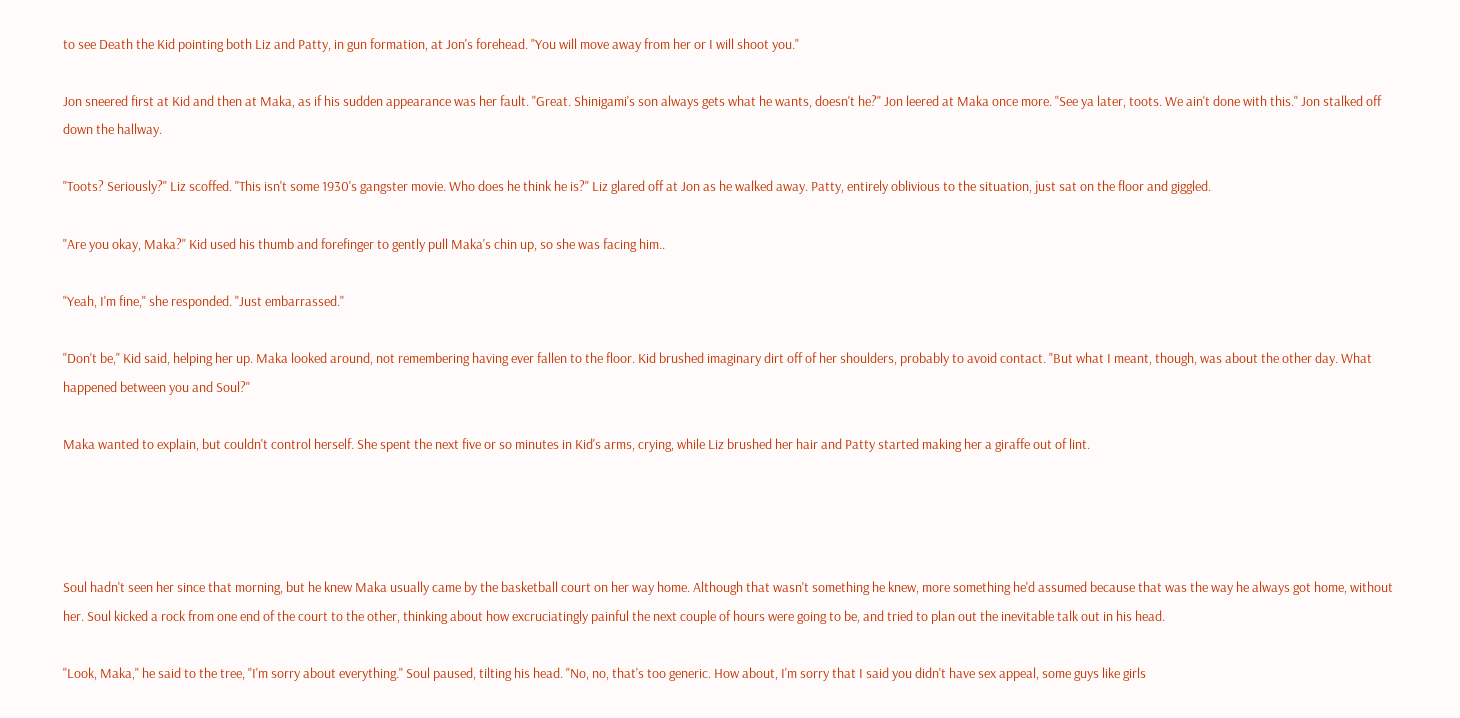to see Death the Kid pointing both Liz and Patty, in gun formation, at Jon's forehead. "You will move away from her or I will shoot you."

Jon sneered first at Kid and then at Maka, as if his sudden appearance was her fault. "Great. Shinigami's son always gets what he wants, doesn't he?" Jon leered at Maka once more. "See ya later, toots. We ain't done with this." Jon stalked off down the hallway.

"Toots? Seriously?" Liz scoffed. "This isn't some 1930's gangster movie. Who does he think he is?" Liz glared off at Jon as he walked away. Patty, entirely oblivious to the situation, just sat on the floor and giggled.

"Are you okay, Maka?" Kid used his thumb and forefinger to gently pull Maka's chin up, so she was facing him..

"Yeah, I'm fine," she responded. "Just embarrassed."

"Don't be," Kid said, helping her up. Maka looked around, not remembering having ever fallen to the floor. Kid brushed imaginary dirt off of her shoulders, probably to avoid contact. "But what I meant, though, was about the other day. What happened between you and Soul?"

Maka wanted to explain, but couldn't control herself. She spent the next five or so minutes in Kid's arms, crying, while Liz brushed her hair and Patty started making her a giraffe out of lint.




Soul hadn't seen her since that morning, but he knew Maka usually came by the basketball court on her way home. Although that wasn't something he knew, more something he'd assumed because that was the way he always got home, without her. Soul kicked a rock from one end of the court to the other, thinking about how excruciatingly painful the next couple of hours were going to be, and tried to plan out the inevitable talk out in his head.

"Look, Maka," he said to the tree, "I'm sorry about everything." Soul paused, tilting his head. "No, no, that's too generic. How about, I'm sorry that I said you didn't have sex appeal, some guys like girls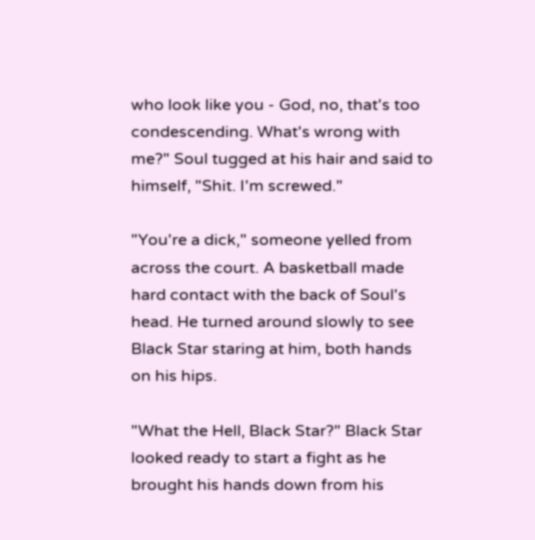who look like you - God, no, that's too condescending. What's wrong with me?" Soul tugged at his hair and said to himself, "Shit. I'm screwed."

"You're a dick," someone yelled from across the court. A basketball made hard contact with the back of Soul's head. He turned around slowly to see Black Star staring at him, both hands on his hips.

"What the Hell, Black Star?" Black Star looked ready to start a fight as he brought his hands down from his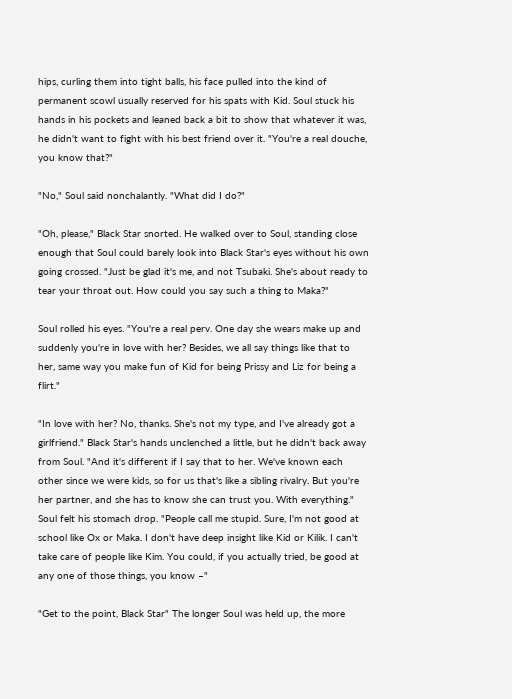hips, curling them into tight balls, his face pulled into the kind of permanent scowl usually reserved for his spats with Kid. Soul stuck his hands in his pockets and leaned back a bit to show that whatever it was, he didn't want to fight with his best friend over it. "You're a real douche, you know that?"

"No," Soul said nonchalantly. "What did I do?"

"Oh, please," Black Star snorted. He walked over to Soul, standing close enough that Soul could barely look into Black Star's eyes without his own going crossed. "Just be glad it's me, and not Tsubaki. She's about ready to tear your throat out. How could you say such a thing to Maka?"

Soul rolled his eyes. "You're a real perv. One day she wears make up and suddenly you're in love with her? Besides, we all say things like that to her, same way you make fun of Kid for being Prissy and Liz for being a flirt."

"In love with her? No, thanks. She's not my type, and I've already got a girlfriend." Black Star's hands unclenched a little, but he didn't back away from Soul. "And it's different if I say that to her. We've known each other since we were kids, so for us that's like a sibling rivalry. But you're her partner, and she has to know she can trust you. With everything." Soul felt his stomach drop. "People call me stupid. Sure, I'm not good at school like Ox or Maka. I don't have deep insight like Kid or Kilik. I can't take care of people like Kim. You could, if you actually tried, be good at any one of those things, you know –"

"Get to the point, Black Star" The longer Soul was held up, the more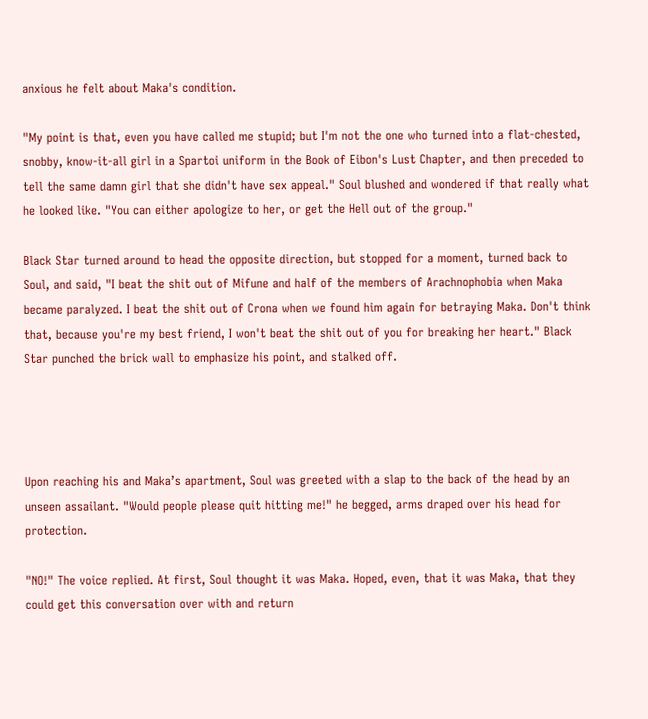anxious he felt about Maka's condition.

"My point is that, even you have called me stupid; but I'm not the one who turned into a flat-chested, snobby, know-it-all girl in a Spartoi uniform in the Book of Eibon's Lust Chapter, and then preceded to tell the same damn girl that she didn't have sex appeal." Soul blushed and wondered if that really what he looked like. "You can either apologize to her, or get the Hell out of the group."

Black Star turned around to head the opposite direction, but stopped for a moment, turned back to Soul, and said, "I beat the shit out of Mifune and half of the members of Arachnophobia when Maka became paralyzed. I beat the shit out of Crona when we found him again for betraying Maka. Don't think that, because you're my best friend, I won't beat the shit out of you for breaking her heart." Black Star punched the brick wall to emphasize his point, and stalked off.




Upon reaching his and Maka’s apartment, Soul was greeted with a slap to the back of the head by an unseen assailant. "Would people please quit hitting me!" he begged, arms draped over his head for protection.

"NO!" The voice replied. At first, Soul thought it was Maka. Hoped, even, that it was Maka, that they could get this conversation over with and return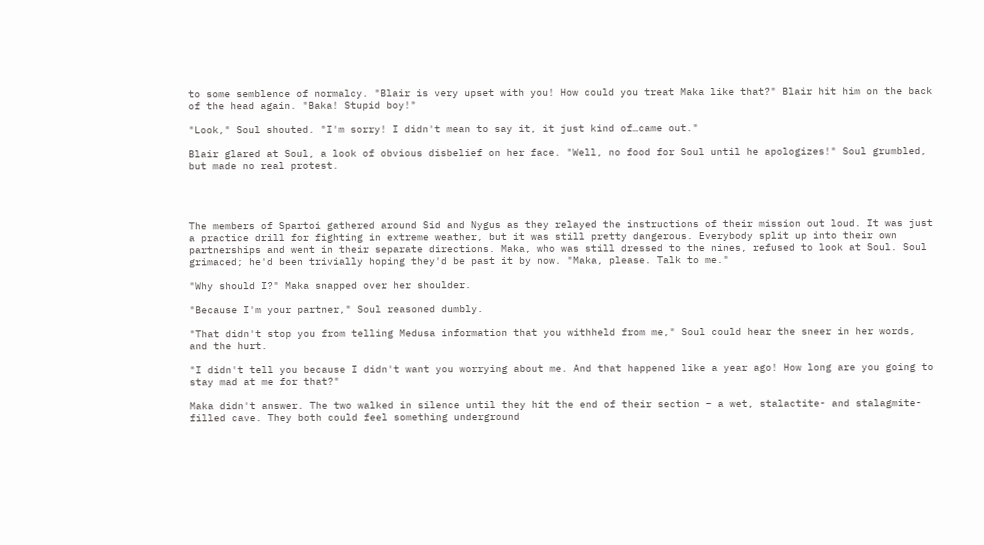to some semblence of normalcy. "Blair is very upset with you! How could you treat Maka like that?" Blair hit him on the back of the head again. "Baka! Stupid boy!"

"Look," Soul shouted. "I'm sorry! I didn't mean to say it, it just kind of…came out."

Blair glared at Soul, a look of obvious disbelief on her face. "Well, no food for Soul until he apologizes!" Soul grumbled, but made no real protest.




The members of Spartoi gathered around Sid and Nygus as they relayed the instructions of their mission out loud. It was just a practice drill for fighting in extreme weather, but it was still pretty dangerous. Everybody split up into their own partnerships and went in their separate directions. Maka, who was still dressed to the nines, refused to look at Soul. Soul grimaced; he'd been trivially hoping they'd be past it by now. "Maka, please. Talk to me."

"Why should I?" Maka snapped over her shoulder.

"Because I'm your partner," Soul reasoned dumbly.

"That didn't stop you from telling Medusa information that you withheld from me," Soul could hear the sneer in her words, and the hurt.

"I didn't tell you because I didn't want you worrying about me. And that happened like a year ago! How long are you going to stay mad at me for that?"

Maka didn't answer. The two walked in silence until they hit the end of their section – a wet, stalactite- and stalagmite-filled cave. They both could feel something underground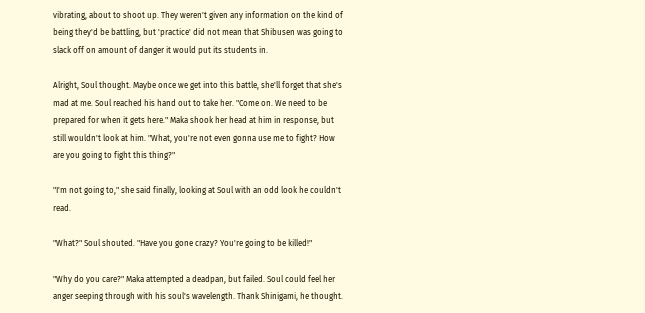vibrating, about to shoot up. They weren't given any information on the kind of being they'd be battling, but 'practice' did not mean that Shibusen was going to slack off on amount of danger it would put its students in.

Alright, Soul thought. Maybe once we get into this battle, she'll forget that she's mad at me. Soul reached his hand out to take her. "Come on. We need to be prepared for when it gets here." Maka shook her head at him in response, but still wouldn't look at him. "What, you're not even gonna use me to fight? How are you going to fight this thing?"

"I'm not going to," she said finally, looking at Soul with an odd look he couldn't read.

"What?" Soul shouted. "Have you gone crazy? You're going to be killed!"

"Why do you care?" Maka attempted a deadpan, but failed. Soul could feel her anger seeping through with his soul's wavelength. Thank Shinigami, he thought.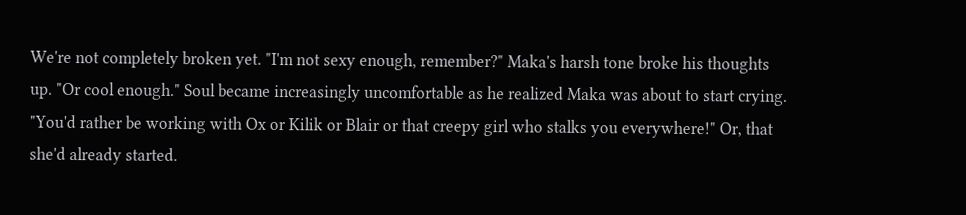We're not completely broken yet. "I'm not sexy enough, remember?" Maka's harsh tone broke his thoughts up. "Or cool enough." Soul became increasingly uncomfortable as he realized Maka was about to start crying. "You'd rather be working with Ox or Kilik or Blair or that creepy girl who stalks you everywhere!" Or, that she'd already started.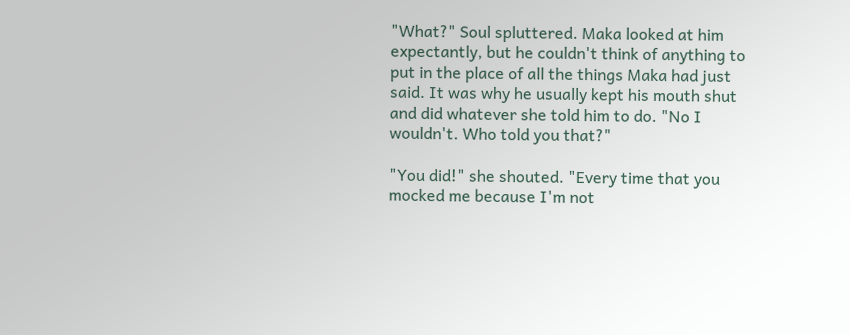"What?" Soul spluttered. Maka looked at him expectantly, but he couldn't think of anything to put in the place of all the things Maka had just said. It was why he usually kept his mouth shut and did whatever she told him to do. "No I wouldn't. Who told you that?"

"You did!" she shouted. "Every time that you mocked me because I'm not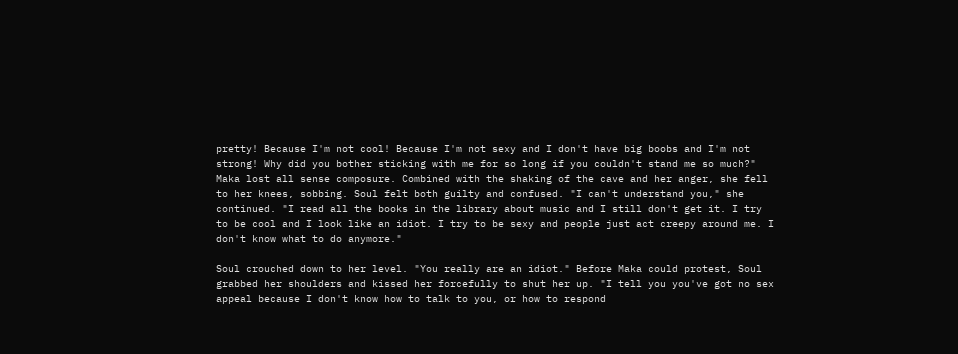pretty! Because I'm not cool! Because I'm not sexy and I don't have big boobs and I'm not strong! Why did you bother sticking with me for so long if you couldn't stand me so much?" Maka lost all sense composure. Combined with the shaking of the cave and her anger, she fell to her knees, sobbing. Soul felt both guilty and confused. "I can't understand you," she continued. "I read all the books in the library about music and I still don't get it. I try to be cool and I look like an idiot. I try to be sexy and people just act creepy around me. I don't know what to do anymore."

Soul crouched down to her level. "You really are an idiot." Before Maka could protest, Soul grabbed her shoulders and kissed her forcefully to shut her up. "I tell you you've got no sex appeal because I don't know how to talk to you, or how to respond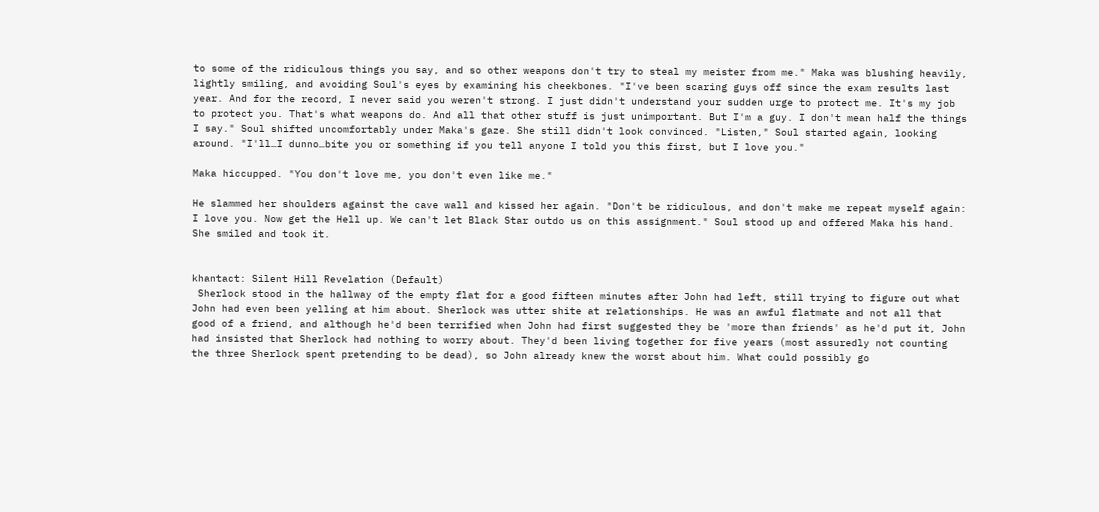to some of the ridiculous things you say, and so other weapons don't try to steal my meister from me." Maka was blushing heavily, lightly smiling, and avoiding Soul's eyes by examining his cheekbones. "I've been scaring guys off since the exam results last year. And for the record, I never said you weren't strong. I just didn't understand your sudden urge to protect me. It's my job to protect you. That's what weapons do. And all that other stuff is just unimportant. But I'm a guy. I don't mean half the things I say." Soul shifted uncomfortably under Maka's gaze. She still didn't look convinced. "Listen," Soul started again, looking around. "I'll…I dunno…bite you or something if you tell anyone I told you this first, but I love you."

Maka hiccupped. "You don't love me, you don't even like me."

He slammed her shoulders against the cave wall and kissed her again. "Don't be ridiculous, and don't make me repeat myself again: I love you. Now get the Hell up. We can't let Black Star outdo us on this assignment." Soul stood up and offered Maka his hand. She smiled and took it.


khantact: Silent Hill Revelation (Default)
 Sherlock stood in the hallway of the empty flat for a good fifteen minutes after John had left, still trying to figure out what John had even been yelling at him about. Sherlock was utter shite at relationships. He was an awful flatmate and not all that good of a friend, and although he'd been terrified when John had first suggested they be 'more than friends' as he'd put it, John had insisted that Sherlock had nothing to worry about. They'd been living together for five years (most assuredly not counting the three Sherlock spent pretending to be dead), so John already knew the worst about him. What could possibly go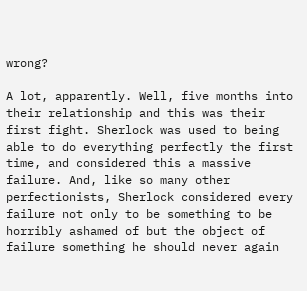wrong?

A lot, apparently. Well, five months into their relationship and this was their first fight. Sherlock was used to being able to do everything perfectly the first time, and considered this a massive failure. And, like so many other perfectionists, Sherlock considered every failure not only to be something to be horribly ashamed of but the object of failure something he should never again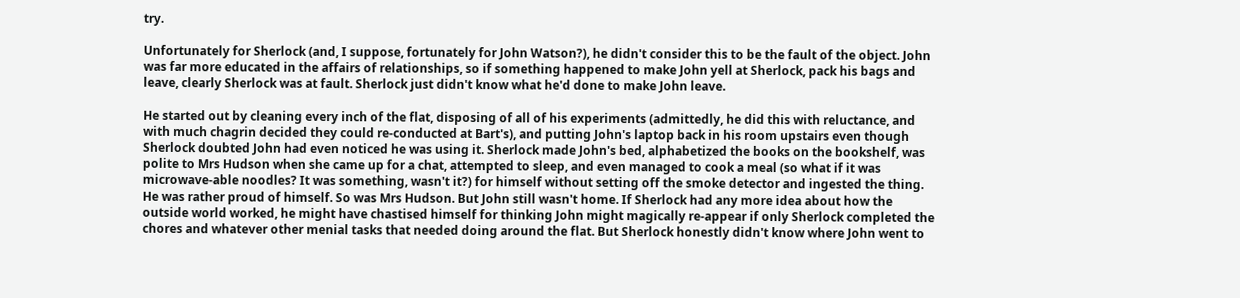try.

Unfortunately for Sherlock (and, I suppose, fortunately for John Watson?), he didn't consider this to be the fault of the object. John was far more educated in the affairs of relationships, so if something happened to make John yell at Sherlock, pack his bags and leave, clearly Sherlock was at fault. Sherlock just didn't know what he'd done to make John leave.

He started out by cleaning every inch of the flat, disposing of all of his experiments (admittedly, he did this with reluctance, and with much chagrin decided they could re-conducted at Bart's), and putting John's laptop back in his room upstairs even though Sherlock doubted John had even noticed he was using it. Sherlock made John's bed, alphabetized the books on the bookshelf, was polite to Mrs Hudson when she came up for a chat, attempted to sleep, and even managed to cook a meal (so what if it was microwave-able noodles? It was something, wasn't it?) for himself without setting off the smoke detector and ingested the thing. He was rather proud of himself. So was Mrs Hudson. But John still wasn't home. If Sherlock had any more idea about how the outside world worked, he might have chastised himself for thinking John might magically re-appear if only Sherlock completed the chores and whatever other menial tasks that needed doing around the flat. But Sherlock honestly didn't know where John went to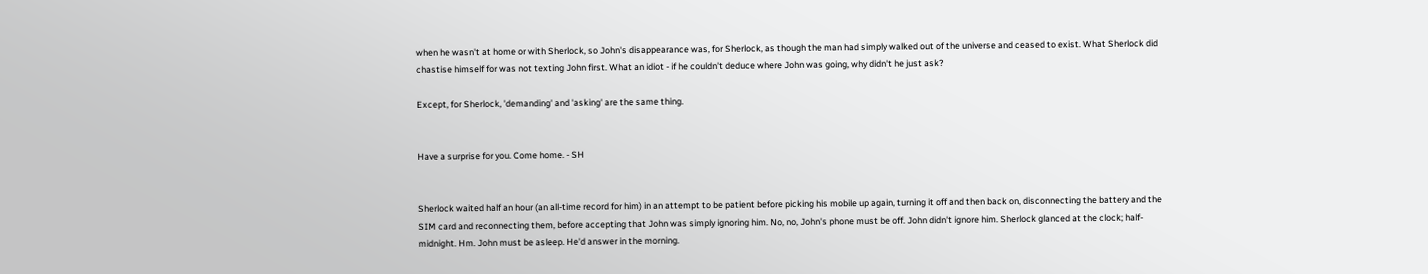when he wasn't at home or with Sherlock, so John's disappearance was, for Sherlock, as though the man had simply walked out of the universe and ceased to exist. What Sherlock did chastise himself for was not texting John first. What an idiot - if he couldn't deduce where John was going, why didn't he just ask?

Except, for Sherlock, 'demanding' and 'asking' are the same thing.


Have a surprise for you. Come home. - SH


Sherlock waited half an hour (an all-time record for him) in an attempt to be patient before picking his mobile up again, turning it off and then back on, disconnecting the battery and the SIM card and reconnecting them, before accepting that John was simply ignoring him. No, no, John's phone must be off. John didn't ignore him. Sherlock glanced at the clock; half-midnight. Hm. John must be asleep. He'd answer in the morning.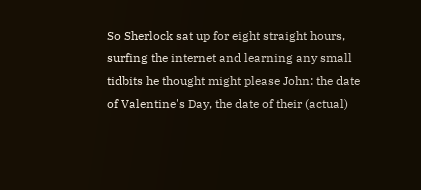So Sherlock sat up for eight straight hours, surfing the internet and learning any small tidbits he thought might please John: the date of Valentine's Day, the date of their (actual)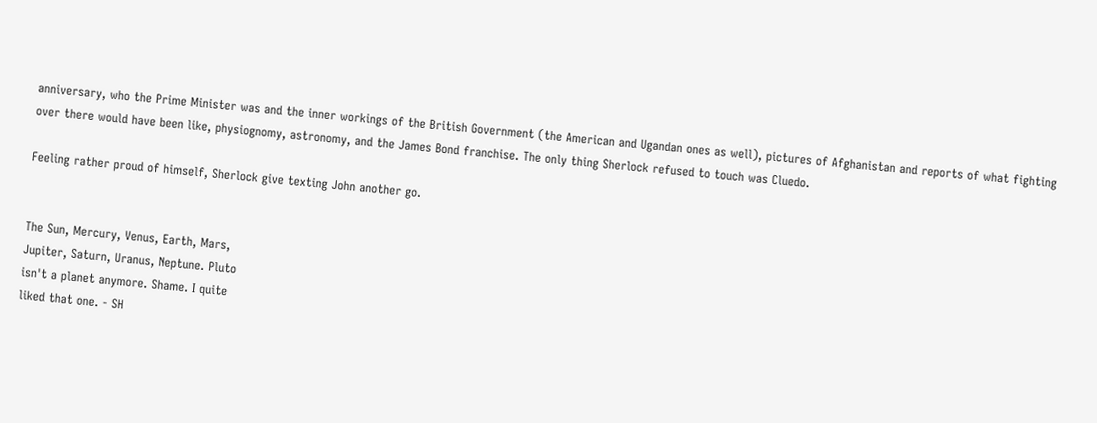anniversary, who the Prime Minister was and the inner workings of the British Government (the American and Ugandan ones as well), pictures of Afghanistan and reports of what fighting over there would have been like, physiognomy, astronomy, and the James Bond franchise. The only thing Sherlock refused to touch was Cluedo.

Feeling rather proud of himself, Sherlock give texting John another go.


The Sun, Mercury, Venus, Earth, Mars,
Jupiter, Saturn, Uranus, Neptune. Pluto
isn't a planet anymore. Shame. I quite
liked that one. - SH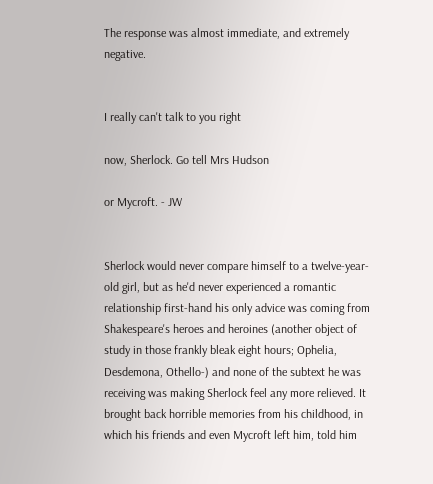The response was almost immediate, and extremely negative.


I really can't talk to you right

now, Sherlock. Go tell Mrs Hudson

or Mycroft. - JW


Sherlock would never compare himself to a twelve-year-old girl, but as he'd never experienced a romantic relationship first-hand his only advice was coming from Shakespeare's heroes and heroines (another object of study in those frankly bleak eight hours; Ophelia, Desdemona, Othello-) and none of the subtext he was receiving was making Sherlock feel any more relieved. It brought back horrible memories from his childhood, in which his friends and even Mycroft left him, told him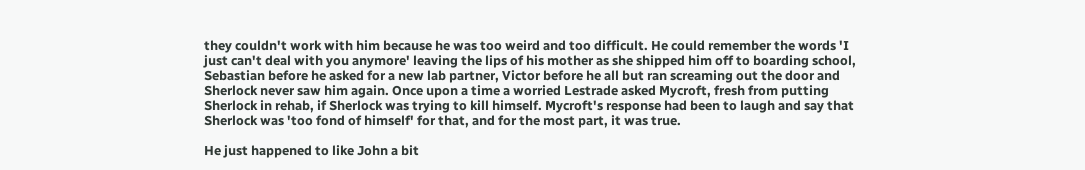they couldn't work with him because he was too weird and too difficult. He could remember the words 'I just can't deal with you anymore' leaving the lips of his mother as she shipped him off to boarding school, Sebastian before he asked for a new lab partner, Victor before he all but ran screaming out the door and Sherlock never saw him again. Once upon a time a worried Lestrade asked Mycroft, fresh from putting Sherlock in rehab, if Sherlock was trying to kill himself. Mycroft's response had been to laugh and say that Sherlock was 'too fond of himself' for that, and for the most part, it was true.

He just happened to like John a bit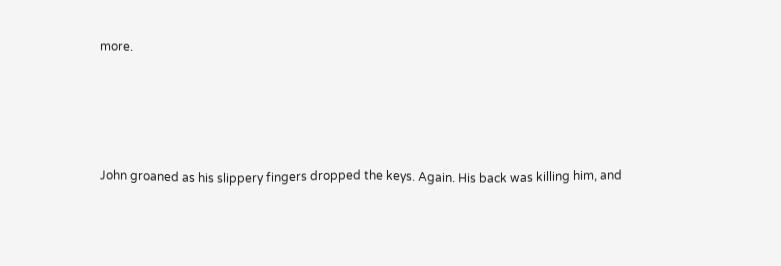more.




John groaned as his slippery fingers dropped the keys. Again. His back was killing him, and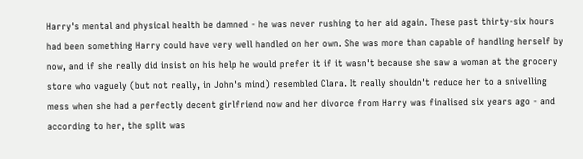Harry's mental and physical health be damned - he was never rushing to her aid again. These past thirty-six hours had been something Harry could have very well handled on her own. She was more than capable of handling herself by now, and if she really did insist on his help he would prefer it if it wasn't because she saw a woman at the grocery store who vaguely (but not really, in John's mind) resembled Clara. It really shouldn't reduce her to a snivelling mess when she had a perfectly decent girlfriend now and her divorce from Harry was finalised six years ago - and according to her, the split was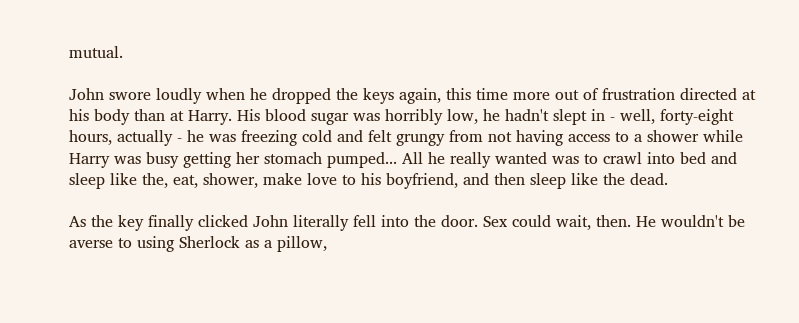mutual.

John swore loudly when he dropped the keys again, this time more out of frustration directed at his body than at Harry. His blood sugar was horribly low, he hadn't slept in - well, forty-eight hours, actually - he was freezing cold and felt grungy from not having access to a shower while Harry was busy getting her stomach pumped... All he really wanted was to crawl into bed and sleep like the, eat, shower, make love to his boyfriend, and then sleep like the dead.

As the key finally clicked John literally fell into the door. Sex could wait, then. He wouldn't be averse to using Sherlock as a pillow,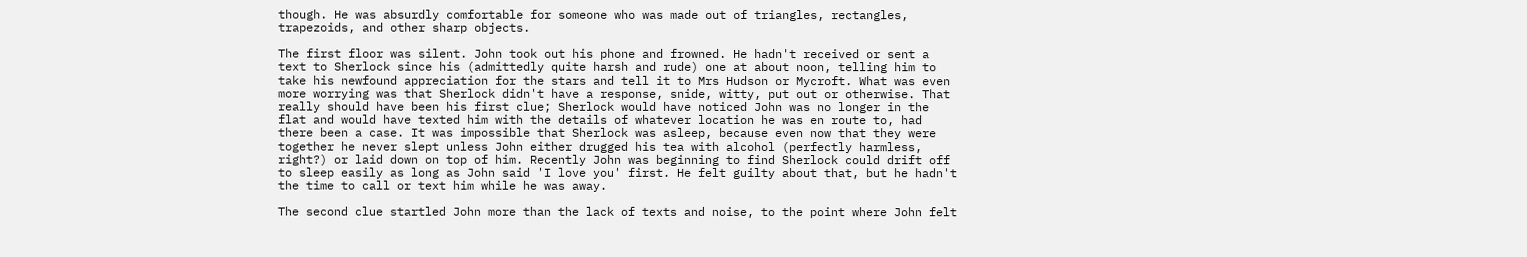though. He was absurdly comfortable for someone who was made out of triangles, rectangles, trapezoids, and other sharp objects.

The first floor was silent. John took out his phone and frowned. He hadn't received or sent a text to Sherlock since his (admittedly quite harsh and rude) one at about noon, telling him to take his newfound appreciation for the stars and tell it to Mrs Hudson or Mycroft. What was even more worrying was that Sherlock didn't have a response, snide, witty, put out or otherwise. That really should have been his first clue; Sherlock would have noticed John was no longer in the flat and would have texted him with the details of whatever location he was en route to, had there been a case. It was impossible that Sherlock was asleep, because even now that they were together he never slept unless John either drugged his tea with alcohol (perfectly harmless, right?) or laid down on top of him. Recently John was beginning to find Sherlock could drift off to sleep easily as long as John said 'I love you' first. He felt guilty about that, but he hadn't the time to call or text him while he was away.

The second clue startled John more than the lack of texts and noise, to the point where John felt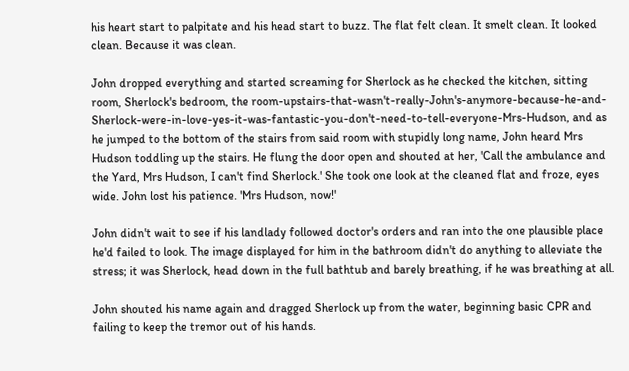his heart start to palpitate and his head start to buzz. The flat felt clean. It smelt clean. It looked clean. Because it was clean.

John dropped everything and started screaming for Sherlock as he checked the kitchen, sitting room, Sherlock's bedroom, the room-upstairs-that-wasn't-really-John's-anymore-because-he-and-Sherlock-were-in-love-yes-it-was-fantastic-you-don't-need-to-tell-everyone-Mrs-Hudson, and as he jumped to the bottom of the stairs from said room with stupidly long name, John heard Mrs Hudson toddling up the stairs. He flung the door open and shouted at her, 'Call the ambulance and the Yard, Mrs Hudson, I can't find Sherlock.' She took one look at the cleaned flat and froze, eyes wide. John lost his patience. 'Mrs Hudson, now!'

John didn't wait to see if his landlady followed doctor's orders and ran into the one plausible place he'd failed to look. The image displayed for him in the bathroom didn't do anything to alleviate the stress; it was Sherlock, head down in the full bathtub and barely breathing, if he was breathing at all.

John shouted his name again and dragged Sherlock up from the water, beginning basic CPR and failing to keep the tremor out of his hands.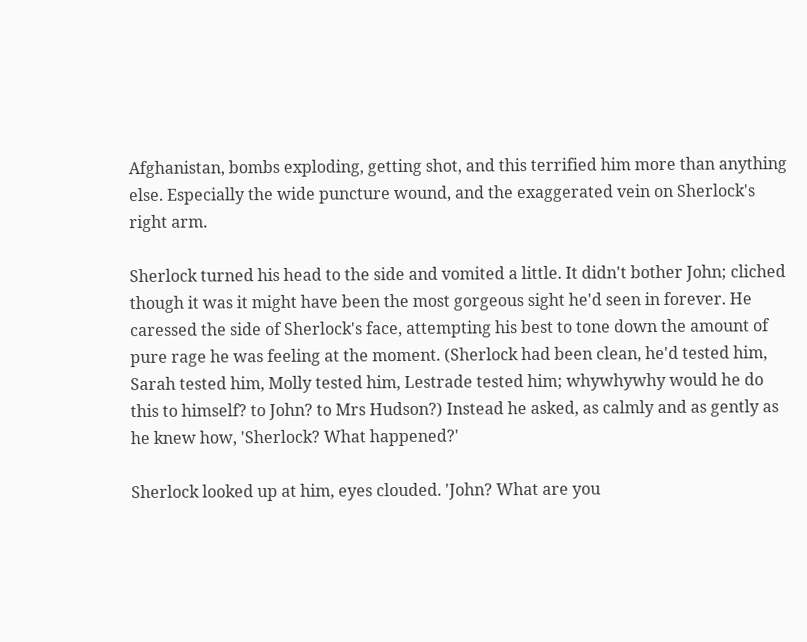Afghanistan, bombs exploding, getting shot, and this terrified him more than anything else. Especially the wide puncture wound, and the exaggerated vein on Sherlock's right arm.

Sherlock turned his head to the side and vomited a little. It didn't bother John; cliched though it was it might have been the most gorgeous sight he'd seen in forever. He caressed the side of Sherlock's face, attempting his best to tone down the amount of pure rage he was feeling at the moment. (Sherlock had been clean, he'd tested him, Sarah tested him, Molly tested him, Lestrade tested him; whywhywhy would he do this to himself? to John? to Mrs Hudson?) Instead he asked, as calmly and as gently as he knew how, 'Sherlock? What happened?'

Sherlock looked up at him, eyes clouded. 'John? What are you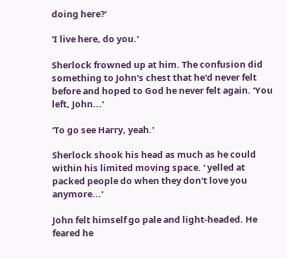doing here?'

'I live here, do you.'

Sherlock frowned up at him. The confusion did something to John's chest that he'd never felt before and hoped to God he never felt again. 'You left, John...'

'To go see Harry, yeah.'

Sherlock shook his head as much as he could within his limited moving space. ' yelled at packed people do when they don't love you anymore...'

John felt himself go pale and light-headed. He feared he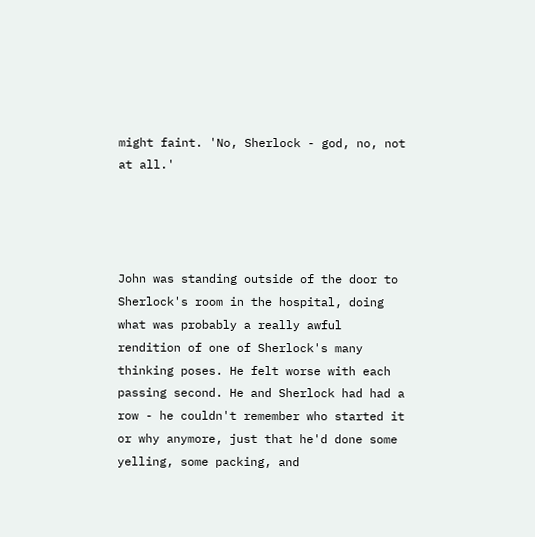might faint. 'No, Sherlock - god, no, not at all.'




John was standing outside of the door to Sherlock's room in the hospital, doing what was probably a really awful rendition of one of Sherlock's many thinking poses. He felt worse with each passing second. He and Sherlock had had a row - he couldn't remember who started it or why anymore, just that he'd done some yelling, some packing, and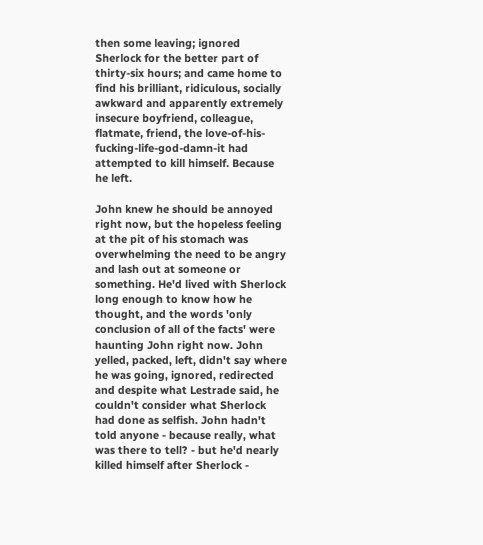then some leaving; ignored Sherlock for the better part of thirty-six hours; and came home to find his brilliant, ridiculous, socially awkward and apparently extremely insecure boyfriend, colleague, flatmate, friend, the love-of-his-fucking-life-god-damn-it had attempted to kill himself. Because he left.

John knew he should be annoyed right now, but the hopeless feeling at the pit of his stomach was overwhelming the need to be angry and lash out at someone or something. He'd lived with Sherlock long enough to know how he thought, and the words 'only conclusion of all of the facts' were haunting John right now. John yelled, packed, left, didn't say where he was going, ignored, redirected and despite what Lestrade said, he couldn't consider what Sherlock had done as selfish. John hadn't told anyone - because really, what was there to tell? - but he'd nearly killed himself after Sherlock -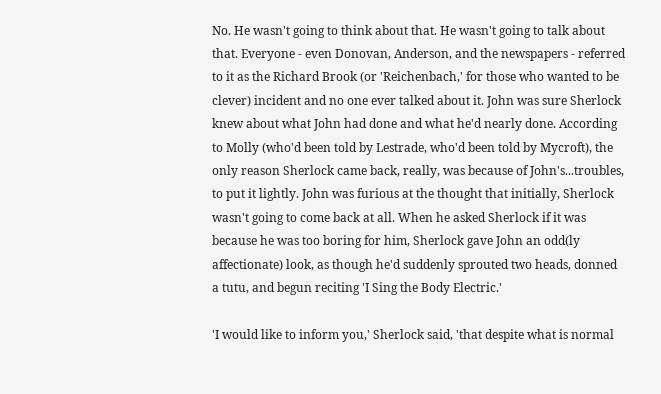No. He wasn't going to think about that. He wasn't going to talk about that. Everyone - even Donovan, Anderson, and the newspapers - referred to it as the Richard Brook (or 'Reichenbach,' for those who wanted to be clever) incident and no one ever talked about it. John was sure Sherlock knew about what John had done and what he'd nearly done. According to Molly (who'd been told by Lestrade, who'd been told by Mycroft), the only reason Sherlock came back, really, was because of John's...troubles, to put it lightly. John was furious at the thought that initially, Sherlock wasn't going to come back at all. When he asked Sherlock if it was because he was too boring for him, Sherlock gave John an odd(ly affectionate) look, as though he'd suddenly sprouted two heads, donned a tutu, and begun reciting 'I Sing the Body Electric.'

'I would like to inform you,' Sherlock said, 'that despite what is normal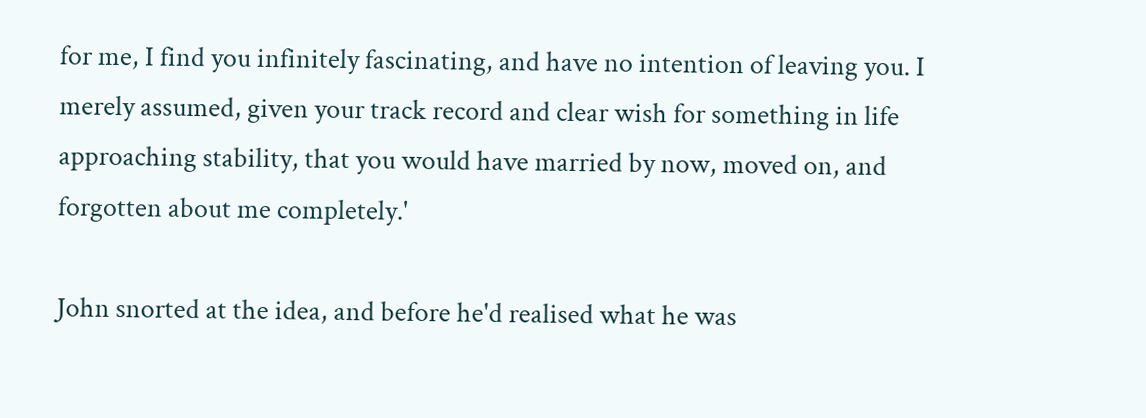for me, I find you infinitely fascinating, and have no intention of leaving you. I merely assumed, given your track record and clear wish for something in life approaching stability, that you would have married by now, moved on, and forgotten about me completely.'

John snorted at the idea, and before he'd realised what he was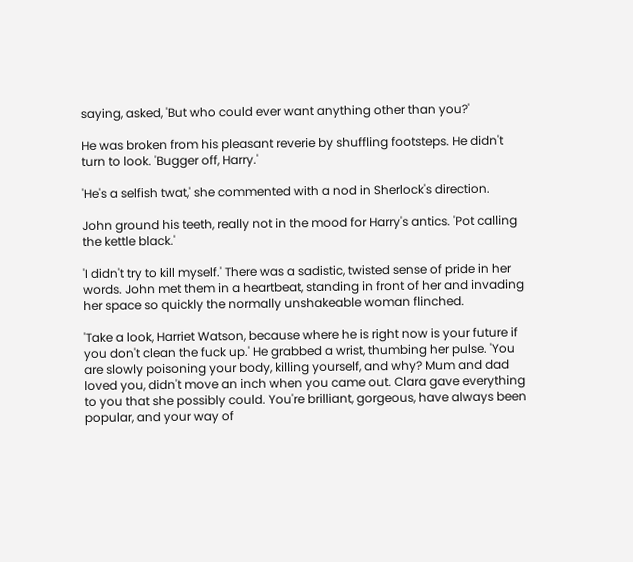saying, asked, 'But who could ever want anything other than you?'

He was broken from his pleasant reverie by shuffling footsteps. He didn't turn to look. 'Bugger off, Harry.'

'He's a selfish twat,' she commented with a nod in Sherlock's direction.

John ground his teeth, really not in the mood for Harry's antics. 'Pot calling the kettle black.'

'I didn't try to kill myself.' There was a sadistic, twisted sense of pride in her words. John met them in a heartbeat, standing in front of her and invading her space so quickly the normally unshakeable woman flinched.

'Take a look, Harriet Watson, because where he is right now is your future if you don't clean the fuck up.' He grabbed a wrist, thumbing her pulse. 'You are slowly poisoning your body, killing yourself, and why? Mum and dad loved you, didn't move an inch when you came out. Clara gave everything to you that she possibly could. You're brilliant, gorgeous, have always been popular, and your way of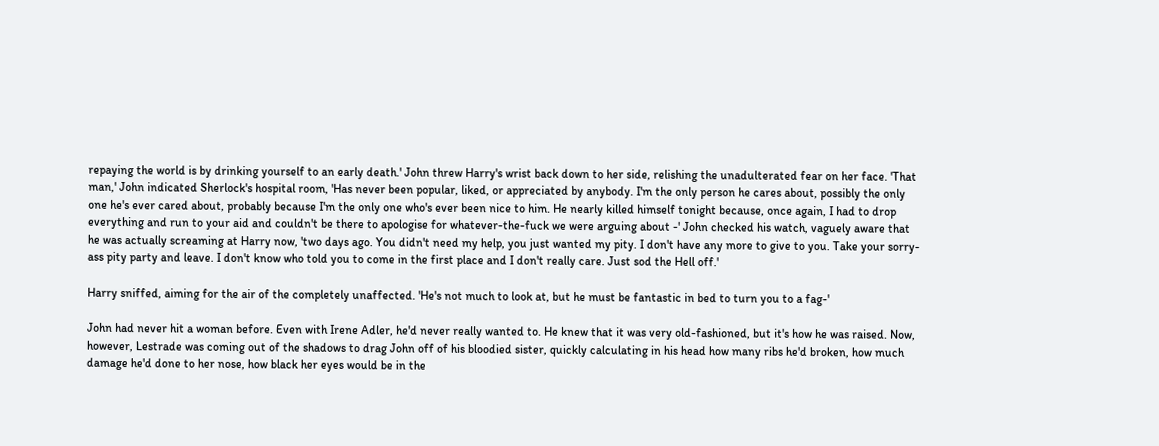repaying the world is by drinking yourself to an early death.' John threw Harry's wrist back down to her side, relishing the unadulterated fear on her face. 'That man,' John indicated Sherlock's hospital room, 'Has never been popular, liked, or appreciated by anybody. I'm the only person he cares about, possibly the only one he's ever cared about, probably because I'm the only one who's ever been nice to him. He nearly killed himself tonight because, once again, I had to drop everything and run to your aid and couldn't be there to apologise for whatever-the-fuck we were arguing about -' John checked his watch, vaguely aware that he was actually screaming at Harry now, 'two days ago. You didn't need my help, you just wanted my pity. I don't have any more to give to you. Take your sorry-ass pity party and leave. I don't know who told you to come in the first place and I don't really care. Just sod the Hell off.'

Harry sniffed, aiming for the air of the completely unaffected. 'He's not much to look at, but he must be fantastic in bed to turn you to a fag-'

John had never hit a woman before. Even with Irene Adler, he'd never really wanted to. He knew that it was very old-fashioned, but it's how he was raised. Now, however, Lestrade was coming out of the shadows to drag John off of his bloodied sister, quickly calculating in his head how many ribs he'd broken, how much damage he'd done to her nose, how black her eyes would be in the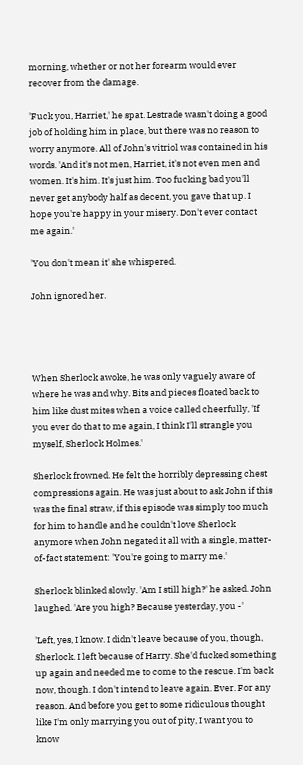morning, whether or not her forearm would ever recover from the damage.

'Fuck you, Harriet,' he spat. Lestrade wasn't doing a good job of holding him in place, but there was no reason to worry anymore. All of John's vitriol was contained in his words. 'And it's not men, Harriet, it's not even men and women. It's him. It's just him. Too fucking bad you'll never get anybody half as decent, you gave that up. I hope you're happy in your misery. Don't ever contact me again.'

'You don't mean it' she whispered.

John ignored her.




When Sherlock awoke, he was only vaguely aware of where he was and why. Bits and pieces floated back to him like dust mites when a voice called cheerfully, 'If you ever do that to me again, I think I'll strangle you myself, Sherlock Holmes.'

Sherlock frowned. He felt the horribly depressing chest compressions again. He was just about to ask John if this was the final straw, if this episode was simply too much for him to handle and he couldn't love Sherlock anymore when John negated it all with a single, matter-of-fact statement: 'You're going to marry me.'

Sherlock blinked slowly. 'Am I still high?' he asked. John laughed. 'Are you high? Because yesterday, you -'

'Left, yes, I know. I didn't leave because of you, though, Sherlock. I left because of Harry. She'd fucked something up again and needed me to come to the rescue. I'm back now, though. I don't intend to leave again. Ever. For any reason. And before you get to some ridiculous thought like I'm only marrying you out of pity, I want you to know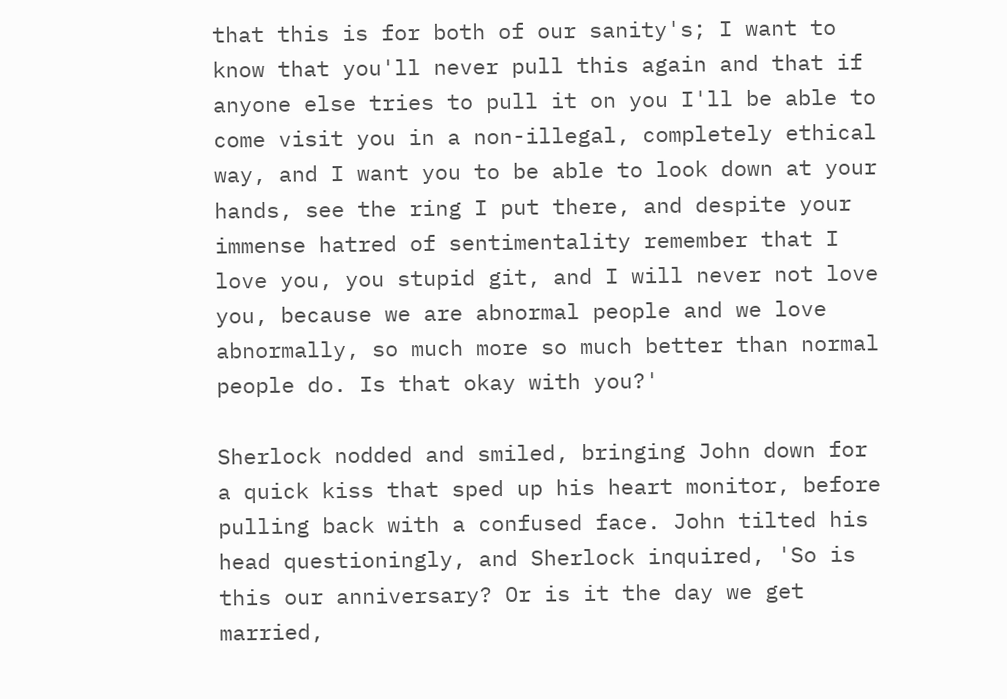that this is for both of our sanity's; I want to know that you'll never pull this again and that if anyone else tries to pull it on you I'll be able to come visit you in a non-illegal, completely ethical way, and I want you to be able to look down at your hands, see the ring I put there, and despite your immense hatred of sentimentality remember that I love you, you stupid git, and I will never not love you, because we are abnormal people and we love abnormally, so much more so much better than normal people do. Is that okay with you?'

Sherlock nodded and smiled, bringing John down for a quick kiss that sped up his heart monitor, before pulling back with a confused face. John tilted his head questioningly, and Sherlock inquired, 'So is this our anniversary? Or is it the day we get married,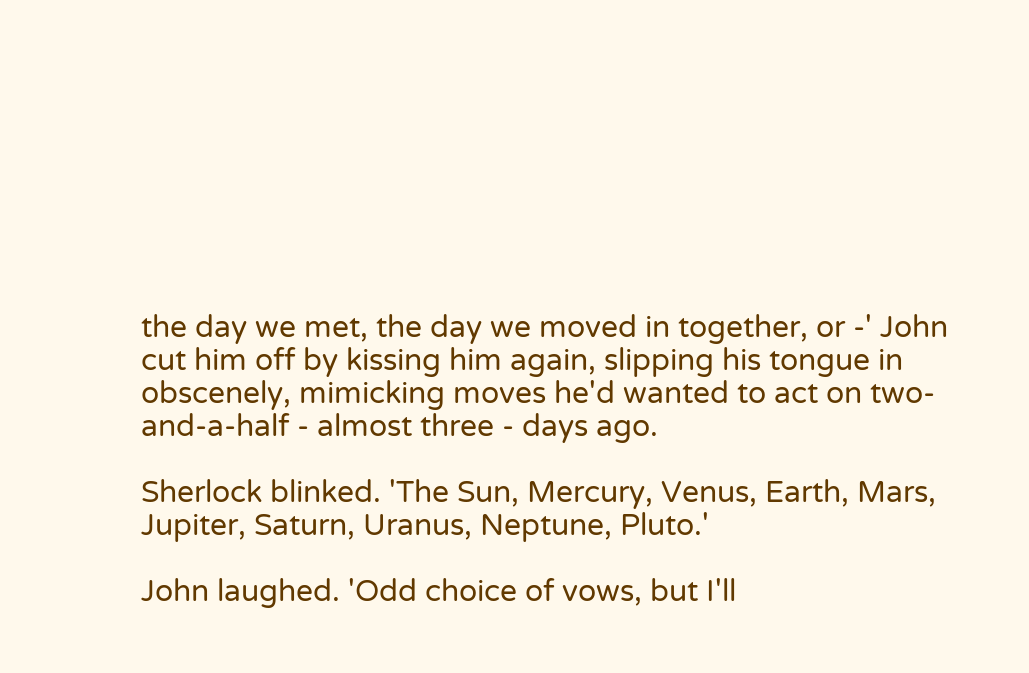the day we met, the day we moved in together, or -' John cut him off by kissing him again, slipping his tongue in obscenely, mimicking moves he'd wanted to act on two-and-a-half - almost three - days ago.

Sherlock blinked. 'The Sun, Mercury, Venus, Earth, Mars, Jupiter, Saturn, Uranus, Neptune, Pluto.'

John laughed. 'Odd choice of vows, but I'll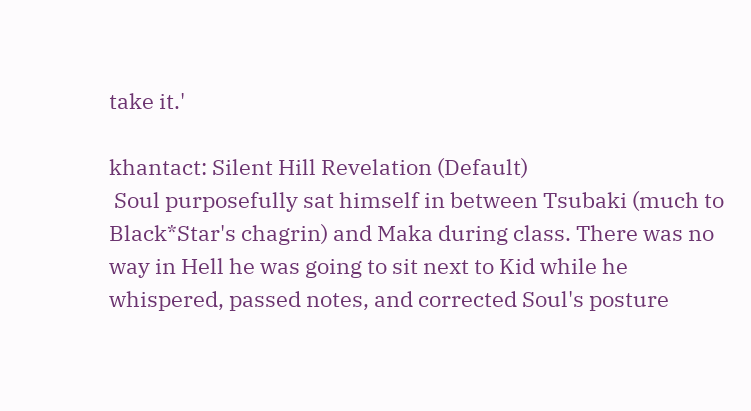take it.'

khantact: Silent Hill Revelation (Default)
 Soul purposefully sat himself in between Tsubaki (much to Black*Star's chagrin) and Maka during class. There was no way in Hell he was going to sit next to Kid while he whispered, passed notes, and corrected Soul's posture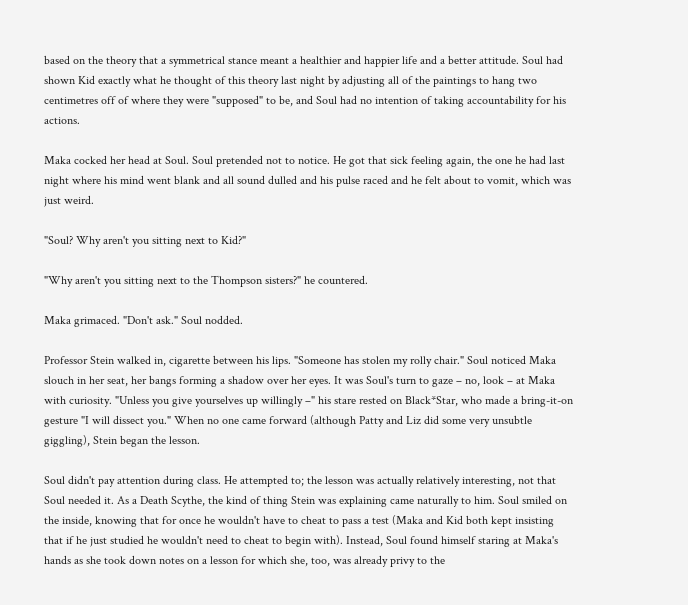based on the theory that a symmetrical stance meant a healthier and happier life and a better attitude. Soul had shown Kid exactly what he thought of this theory last night by adjusting all of the paintings to hang two centimetres off of where they were "supposed" to be, and Soul had no intention of taking accountability for his actions.

Maka cocked her head at Soul. Soul pretended not to notice. He got that sick feeling again, the one he had last night where his mind went blank and all sound dulled and his pulse raced and he felt about to vomit, which was just weird.

"Soul? Why aren't you sitting next to Kid?"

"Why aren't you sitting next to the Thompson sisters?" he countered.

Maka grimaced. "Don't ask." Soul nodded.

Professor Stein walked in, cigarette between his lips. "Someone has stolen my rolly chair." Soul noticed Maka slouch in her seat, her bangs forming a shadow over her eyes. It was Soul's turn to gaze – no, look – at Maka with curiosity. "Unless you give yourselves up willingly –" his stare rested on Black*Star, who made a bring-it-on gesture "I will dissect you." When no one came forward (although Patty and Liz did some very unsubtle giggling), Stein began the lesson.

Soul didn't pay attention during class. He attempted to; the lesson was actually relatively interesting, not that Soul needed it. As a Death Scythe, the kind of thing Stein was explaining came naturally to him. Soul smiled on the inside, knowing that for once he wouldn't have to cheat to pass a test (Maka and Kid both kept insisting that if he just studied he wouldn't need to cheat to begin with). Instead, Soul found himself staring at Maka's hands as she took down notes on a lesson for which she, too, was already privy to the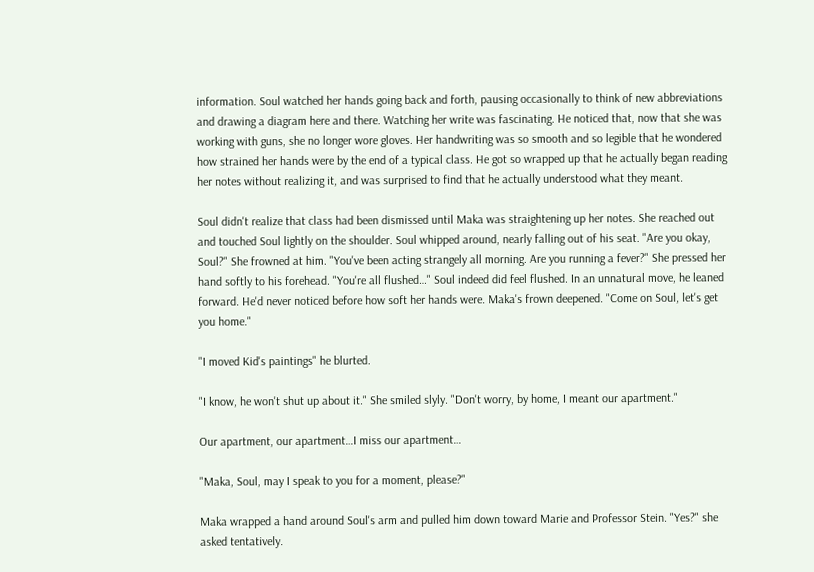information. Soul watched her hands going back and forth, pausing occasionally to think of new abbreviations and drawing a diagram here and there. Watching her write was fascinating. He noticed that, now that she was working with guns, she no longer wore gloves. Her handwriting was so smooth and so legible that he wondered how strained her hands were by the end of a typical class. He got so wrapped up that he actually began reading her notes without realizing it, and was surprised to find that he actually understood what they meant.

Soul didn't realize that class had been dismissed until Maka was straightening up her notes. She reached out and touched Soul lightly on the shoulder. Soul whipped around, nearly falling out of his seat. "Are you okay, Soul?" She frowned at him. "You've been acting strangely all morning. Are you running a fever?" She pressed her hand softly to his forehead. "You're all flushed…" Soul indeed did feel flushed. In an unnatural move, he leaned forward. He'd never noticed before how soft her hands were. Maka's frown deepened. "Come on Soul, let's get you home."

"I moved Kid's paintings" he blurted.

"I know, he won't shut up about it." She smiled slyly. "Don't worry, by home, I meant our apartment."

Our apartment, our apartment…I miss our apartment…

"Maka, Soul, may I speak to you for a moment, please?"

Maka wrapped a hand around Soul's arm and pulled him down toward Marie and Professor Stein. "Yes?" she asked tentatively.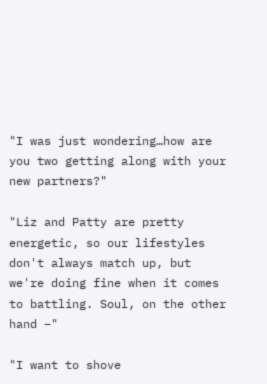"I was just wondering…how are you two getting along with your new partners?"

"Liz and Patty are pretty energetic, so our lifestyles don't always match up, but we're doing fine when it comes to battling. Soul, on the other hand –"

"I want to shove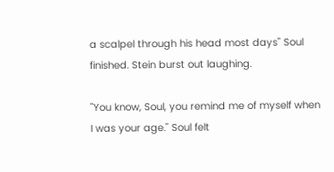a scalpel through his head most days" Soul finished. Stein burst out laughing.

"You know, Soul, you remind me of myself when I was your age." Soul felt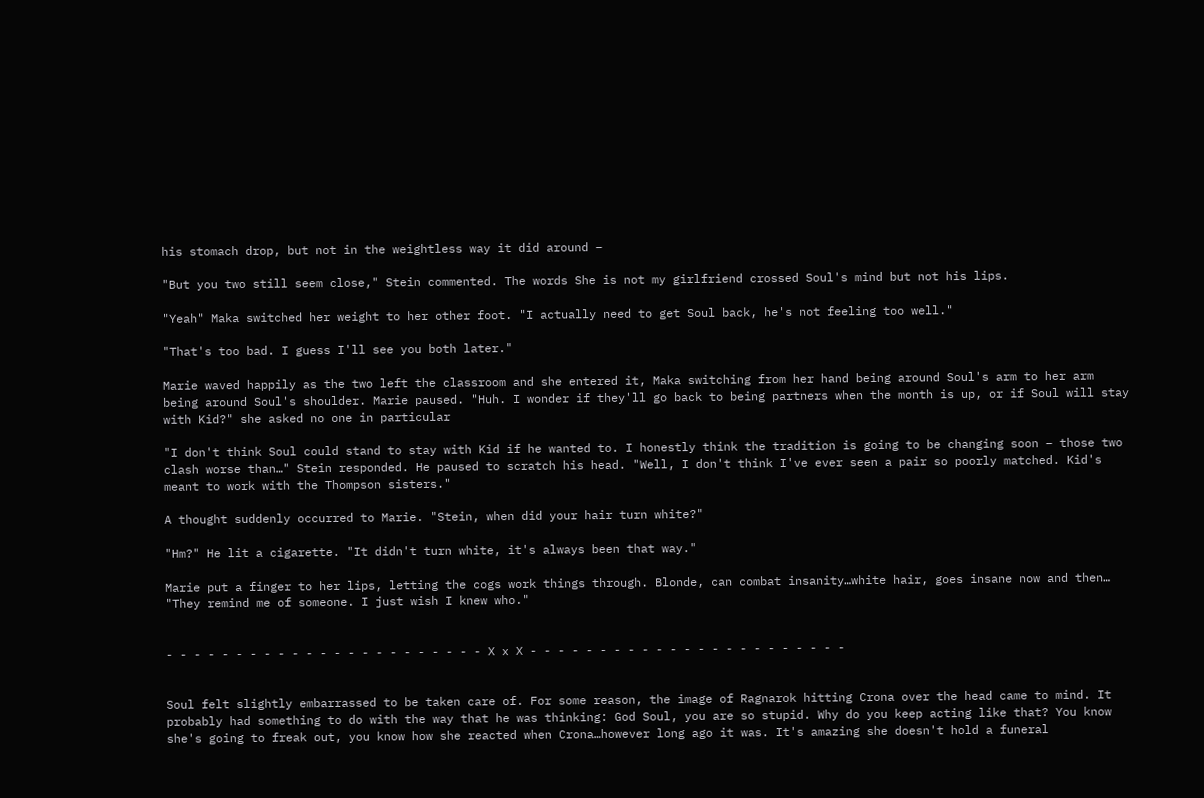his stomach drop, but not in the weightless way it did around –

"But you two still seem close," Stein commented. The words She is not my girlfriend crossed Soul's mind but not his lips.

"Yeah" Maka switched her weight to her other foot. "I actually need to get Soul back, he's not feeling too well."

"That's too bad. I guess I'll see you both later."

Marie waved happily as the two left the classroom and she entered it, Maka switching from her hand being around Soul's arm to her arm being around Soul's shoulder. Marie paused. "Huh. I wonder if they'll go back to being partners when the month is up, or if Soul will stay with Kid?" she asked no one in particular

"I don't think Soul could stand to stay with Kid if he wanted to. I honestly think the tradition is going to be changing soon – those two clash worse than…" Stein responded. He paused to scratch his head. "Well, I don't think I've ever seen a pair so poorly matched. Kid's meant to work with the Thompson sisters."

A thought suddenly occurred to Marie. "Stein, when did your hair turn white?"

"Hm?" He lit a cigarette. "It didn't turn white, it's always been that way."

Marie put a finger to her lips, letting the cogs work things through. Blonde, can combat insanity…white hair, goes insane now and then… "They remind me of someone. I just wish I knew who."


- - - - - - - - - - - - - - - - - - - - - - - X x X - - - - - - - - - - - - - - - - - - - - - - -


Soul felt slightly embarrassed to be taken care of. For some reason, the image of Ragnarok hitting Crona over the head came to mind. It probably had something to do with the way that he was thinking: God Soul, you are so stupid. Why do you keep acting like that? You know she's going to freak out, you know how she reacted when Crona…however long ago it was. It's amazing she doesn't hold a funeral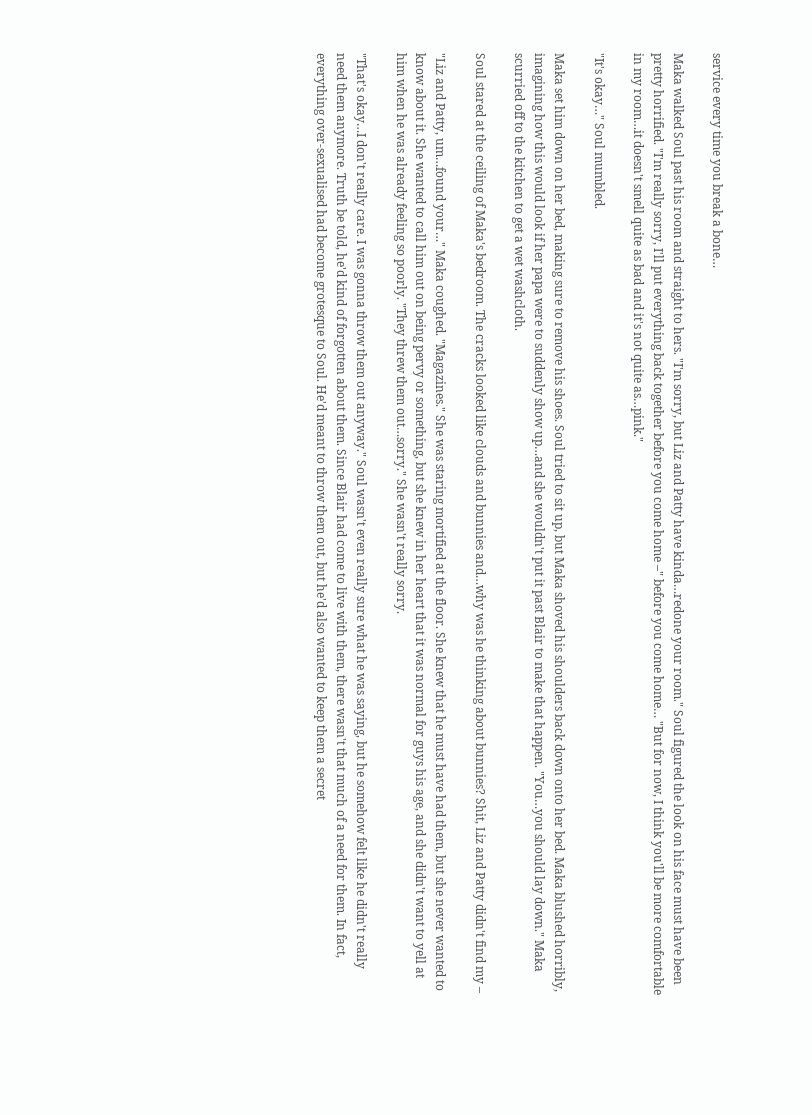service every time you break a bone…

Maka walked Soul past his room and straight to hers. "I'm sorry, but Liz and Patty have kinda…redone your room." Soul figured the look on his face must have been pretty horrified. "I'm really sorry, I'll put everything back together before you come home –" before you come home… "But for now, I think you'll be more comfortable in my room…it doesn't smell quite as bad and it's not quite as…pink."

"It's okay…" Soul mumbled.

Maka set him down on her bed, making sure to remove his shoes. Soul tried to sit up, but Maka shoved his shoulders back down onto her bed. Maka blushed horribly, imagining how this would look if her papa were to suddenly show up…and she wouldn't put it past Blair to make that happen. "You…you should lay down." Maka scurried off to the kitchen to get a wet washcloth.

Soul stared at the ceiling of Maka's bedroom. The cracks looked like clouds and bunnies and…why was he thinking about bunnies? Shit, Liz and Patty didn't find my –

"Liz and Patty, um…found your…" Maka coughed. "Magazines." She was staring mortified at the floor. She knew that he must have had them, but she never wanted to know about it. She wanted to call him out on being pervy or something, but she knew in her heart that it was normal for guys his age, and she didn't want to yell at him when he was already feeling so poorly. "They threw them out…sorry." She wasn't really sorry.

"That's okay…I don't really care. I was gonna throw them out anyway." Soul wasn't even really sure what he was saying, but he somehow felt like he didn't really need them anymore. Truth be told, he'd kind of forgotten about them. Since Blair had come to live with them, there wasn't that much of a need for them. In fact, everything over-sexualised had become grotesque to Soul. He'd meant to throw them out, but he'd also wanted to keep them a secret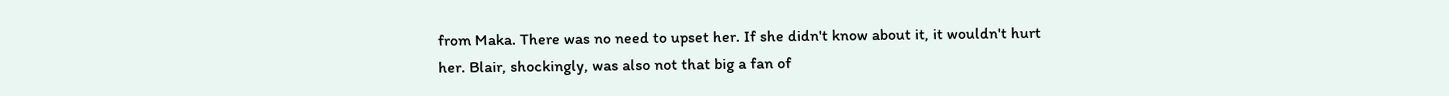from Maka. There was no need to upset her. If she didn't know about it, it wouldn't hurt her. Blair, shockingly, was also not that big a fan of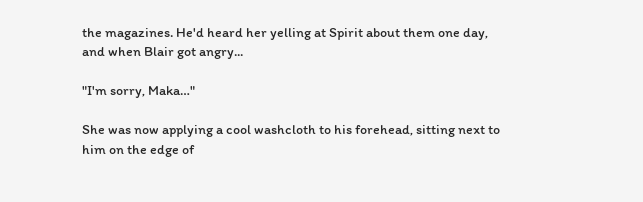the magazines. He'd heard her yelling at Spirit about them one day, and when Blair got angry...

"I'm sorry, Maka…"

She was now applying a cool washcloth to his forehead, sitting next to him on the edge of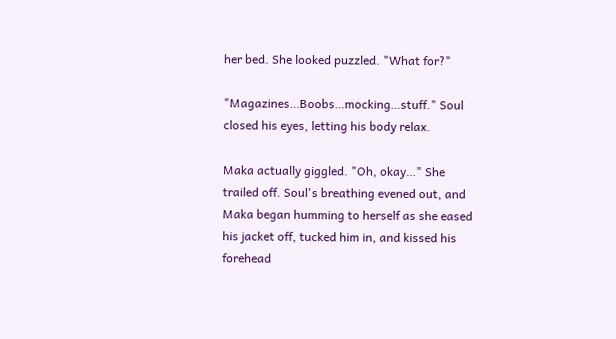her bed. She looked puzzled. "What for?"

"Magazines…Boobs…mocking…stuff." Soul closed his eyes, letting his body relax.

Maka actually giggled. "Oh, okay…" She trailed off. Soul's breathing evened out, and Maka began humming to herself as she eased his jacket off, tucked him in, and kissed his forehead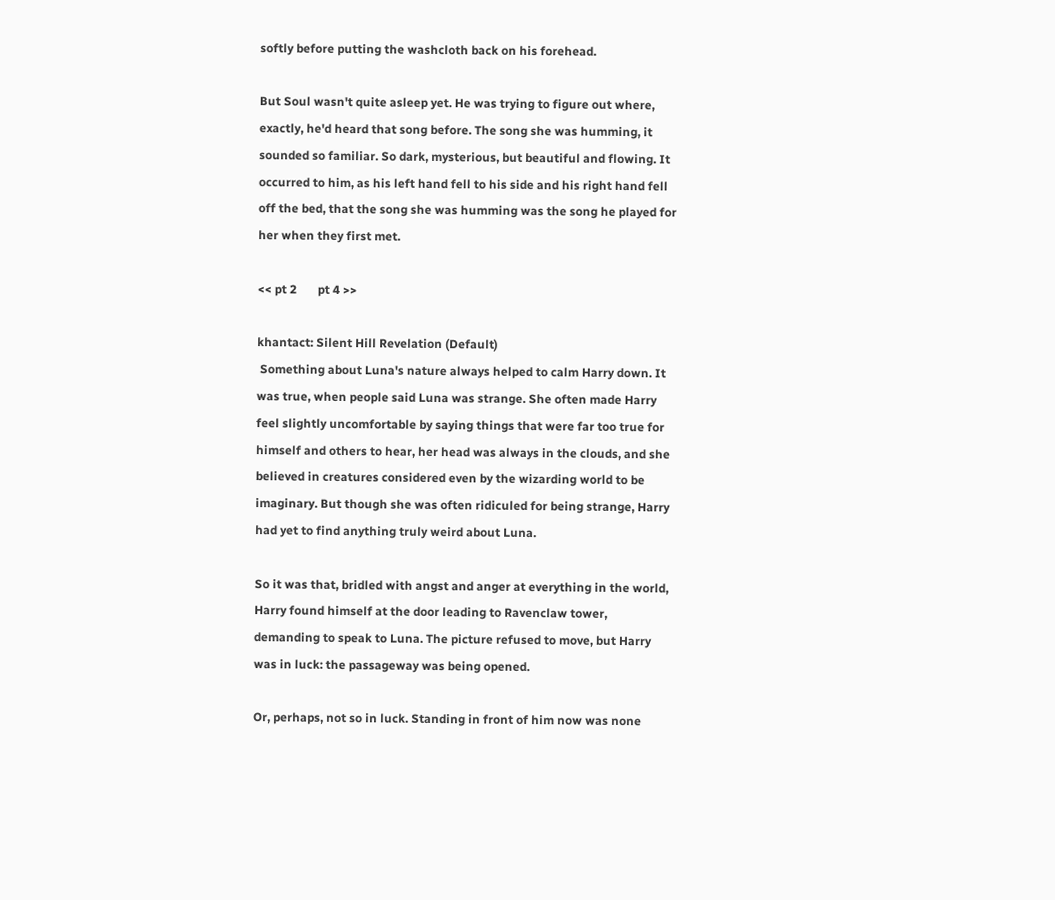softly before putting the washcloth back on his forehead.

But Soul wasn't quite asleep yet. He was trying to figure out where, exactly, he'd heard that song before. The song she was humming, it sounded so familiar. So dark, mysterious, but beautiful and flowing. It occurred to him, as his left hand fell to his side and his right hand fell off the bed, that the song she was humming was the song he played for her when they first met.

<< pt 2       pt 4 >>

khantact: Silent Hill Revelation (Default)
 Something about Luna's nature always helped to calm Harry down. It was true, when people said Luna was strange. She often made Harry feel slightly uncomfortable by saying things that were far too true for himself and others to hear, her head was always in the clouds, and she believed in creatures considered even by the wizarding world to be imaginary. But though she was often ridiculed for being strange, Harry had yet to find anything truly weird about Luna.

So it was that, bridled with angst and anger at everything in the world, Harry found himself at the door leading to Ravenclaw tower, demanding to speak to Luna. The picture refused to move, but Harry was in luck: the passageway was being opened.

Or, perhaps, not so in luck. Standing in front of him now was none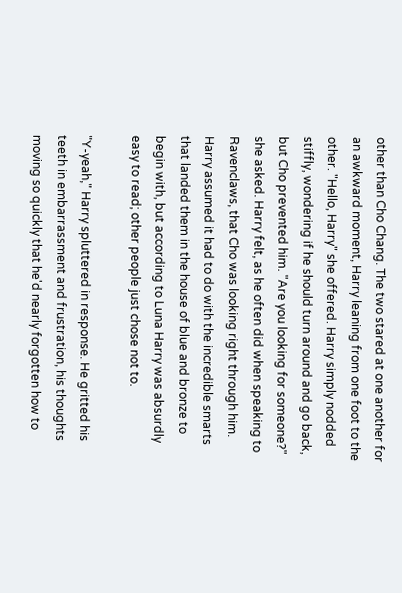other than Cho Chang. The two stared at one another for an awkward moment, Harry leaning from one foot to the other. "Hello, Harry" she offered. Harry simply nodded stiffly, wondering if he should turn around and go back, but Cho prevented him. "Are you looking for someone?" she asked. Harry felt, as he often did when speaking to Ravenclaws, that Cho was looking right through him. Harry assumed it had to do with the incredible smarts that landed them in the house of blue and bronze to begin with, but according to Luna Harry was absurdly easy to read; other people just chose not to.

"Y-yeah," Harry spluttered in response. He gritted his teeth in embarrassment and frustration, his thoughts moving so quickly that he'd nearly forgotten how to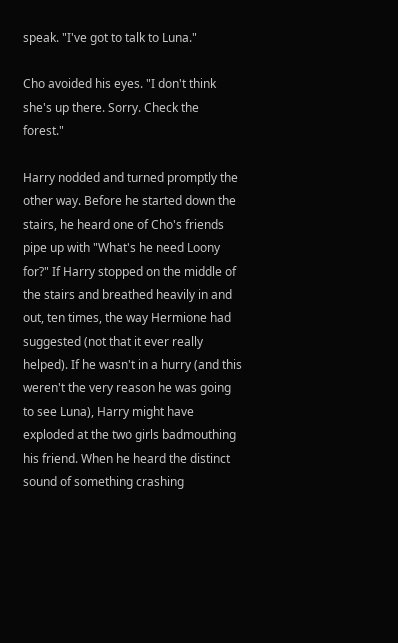speak. "I've got to talk to Luna."

Cho avoided his eyes. "I don't think she's up there. Sorry. Check the forest."

Harry nodded and turned promptly the other way. Before he started down the stairs, he heard one of Cho's friends pipe up with "What's he need Loony for?" If Harry stopped on the middle of the stairs and breathed heavily in and out, ten times, the way Hermione had suggested (not that it ever really helped). If he wasn't in a hurry (and this weren't the very reason he was going to see Luna), Harry might have exploded at the two girls badmouthing his friend. When he heard the distinct sound of something crashing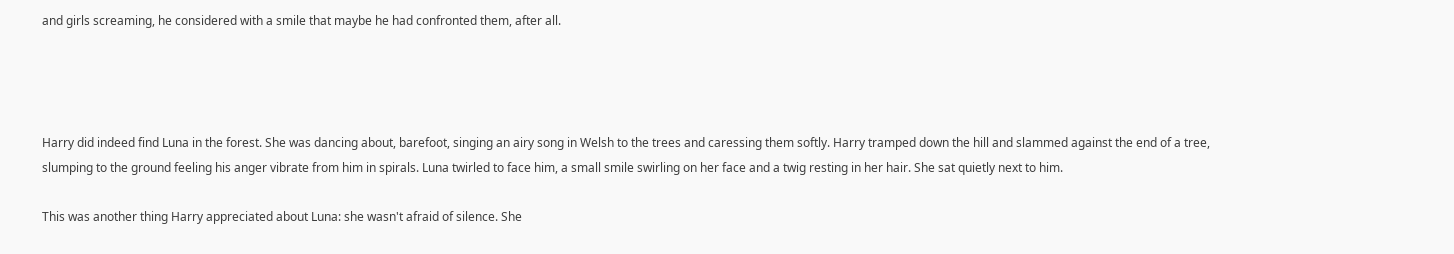and girls screaming, he considered with a smile that maybe he had confronted them, after all.




Harry did indeed find Luna in the forest. She was dancing about, barefoot, singing an airy song in Welsh to the trees and caressing them softly. Harry tramped down the hill and slammed against the end of a tree, slumping to the ground feeling his anger vibrate from him in spirals. Luna twirled to face him, a small smile swirling on her face and a twig resting in her hair. She sat quietly next to him.

This was another thing Harry appreciated about Luna: she wasn't afraid of silence. She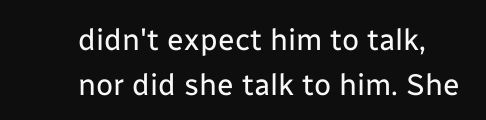didn't expect him to talk, nor did she talk to him. She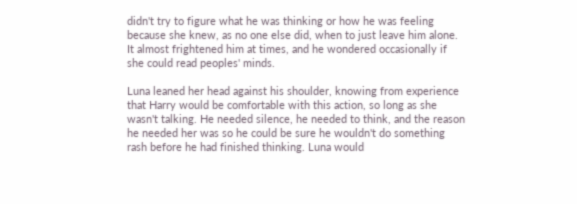didn't try to figure what he was thinking or how he was feeling because she knew, as no one else did, when to just leave him alone. It almost frightened him at times, and he wondered occasionally if she could read peoples' minds.

Luna leaned her head against his shoulder, knowing from experience that Harry would be comfortable with this action, so long as she wasn't talking. He needed silence, he needed to think, and the reason he needed her was so he could be sure he wouldn't do something rash before he had finished thinking. Luna would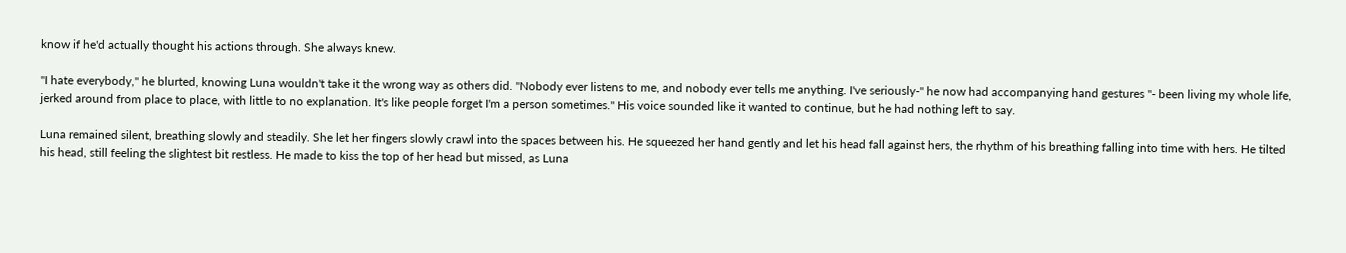know if he'd actually thought his actions through. She always knew.

"I hate everybody," he blurted, knowing Luna wouldn't take it the wrong way as others did. "Nobody ever listens to me, and nobody ever tells me anything. I've seriously-" he now had accompanying hand gestures "- been living my whole life, jerked around from place to place, with little to no explanation. It's like people forget I'm a person sometimes." His voice sounded like it wanted to continue, but he had nothing left to say.

Luna remained silent, breathing slowly and steadily. She let her fingers slowly crawl into the spaces between his. He squeezed her hand gently and let his head fall against hers, the rhythm of his breathing falling into time with hers. He tilted his head, still feeling the slightest bit restless. He made to kiss the top of her head but missed, as Luna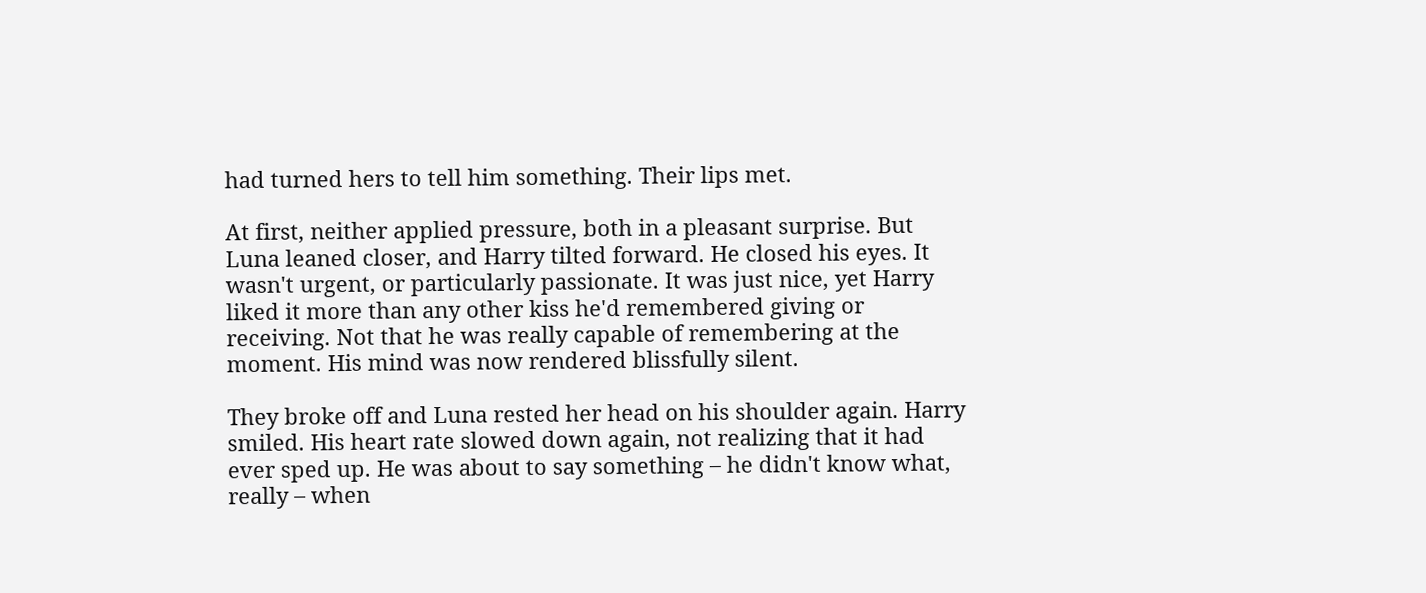had turned hers to tell him something. Their lips met.

At first, neither applied pressure, both in a pleasant surprise. But Luna leaned closer, and Harry tilted forward. He closed his eyes. It wasn't urgent, or particularly passionate. It was just nice, yet Harry liked it more than any other kiss he'd remembered giving or receiving. Not that he was really capable of remembering at the moment. His mind was now rendered blissfully silent.

They broke off and Luna rested her head on his shoulder again. Harry smiled. His heart rate slowed down again, not realizing that it had ever sped up. He was about to say something – he didn't know what, really – when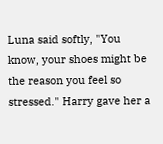Luna said softly, "You know, your shoes might be the reason you feel so stressed." Harry gave her a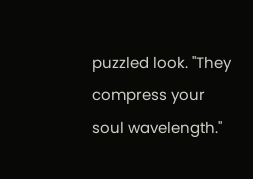puzzled look. "They compress your soul wavelength."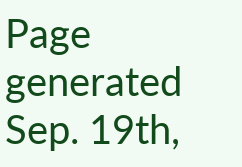Page generated Sep. 19th,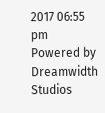2017 06:55 pm
Powered by Dreamwidth Studios